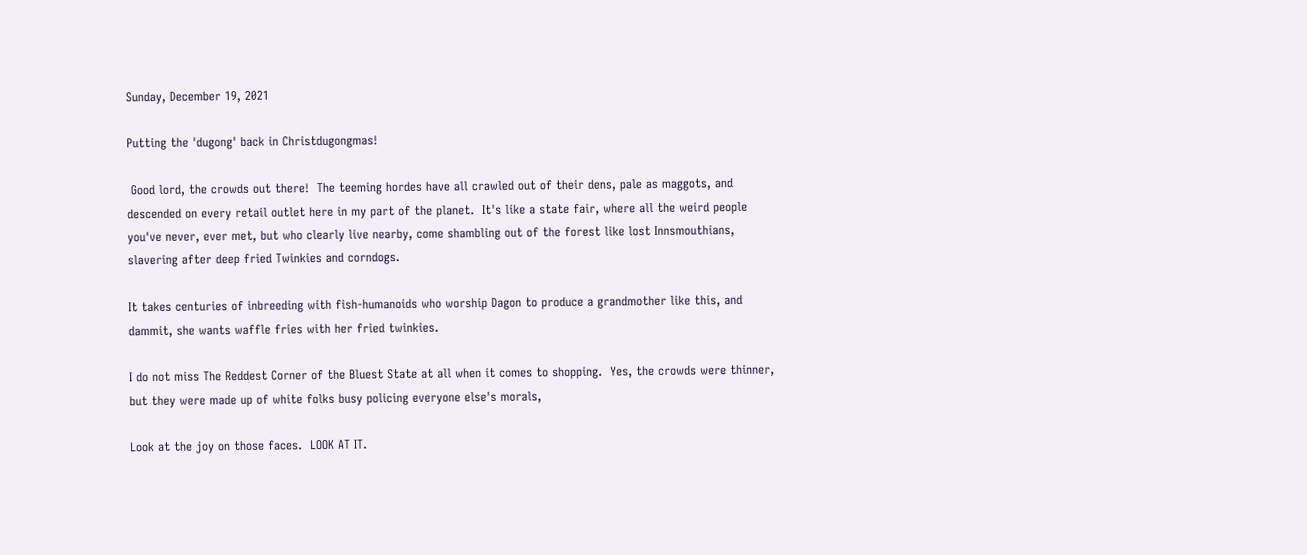Sunday, December 19, 2021

Putting the 'dugong' back in Christdugongmas!

 Good lord, the crowds out there!  The teeming hordes have all crawled out of their dens, pale as maggots, and descended on every retail outlet here in my part of the planet.  It's like a state fair, where all the weird people you've never, ever met, but who clearly live nearby, come shambling out of the forest like lost Innsmouthians, slavering after deep fried Twinkies and corndogs.

It takes centuries of inbreeding with fish-humanoids who worship Dagon to produce a grandmother like this, and dammit, she wants waffle fries with her fried twinkies.

I do not miss The Reddest Corner of the Bluest State at all when it comes to shopping.  Yes, the crowds were thinner, but they were made up of white folks busy policing everyone else's morals,

Look at the joy on those faces.  LOOK AT IT.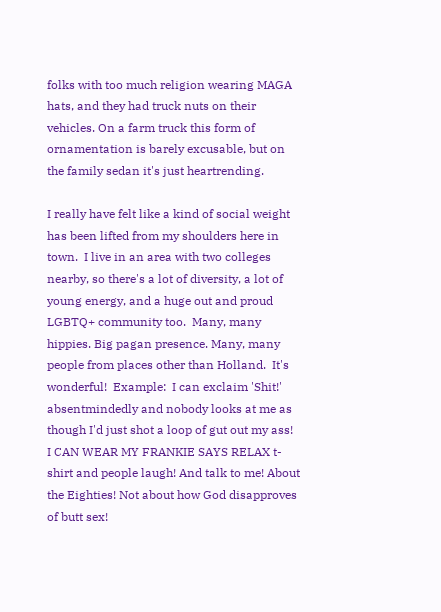folks with too much religion wearing MAGA hats, and they had truck nuts on their vehicles. On a farm truck this form of ornamentation is barely excusable, but on the family sedan it's just heartrending.

I really have felt like a kind of social weight has been lifted from my shoulders here in town.  I live in an area with two colleges nearby, so there's a lot of diversity, a lot of young energy, and a huge out and proud LGBTQ+ community too.  Many, many hippies. Big pagan presence. Many, many people from places other than Holland.  It's wonderful!  Example:  I can exclaim 'Shit!' absentmindedly and nobody looks at me as though I'd just shot a loop of gut out my ass!  I CAN WEAR MY FRANKIE SAYS RELAX t-shirt and people laugh! And talk to me! About the Eighties! Not about how God disapproves of butt sex!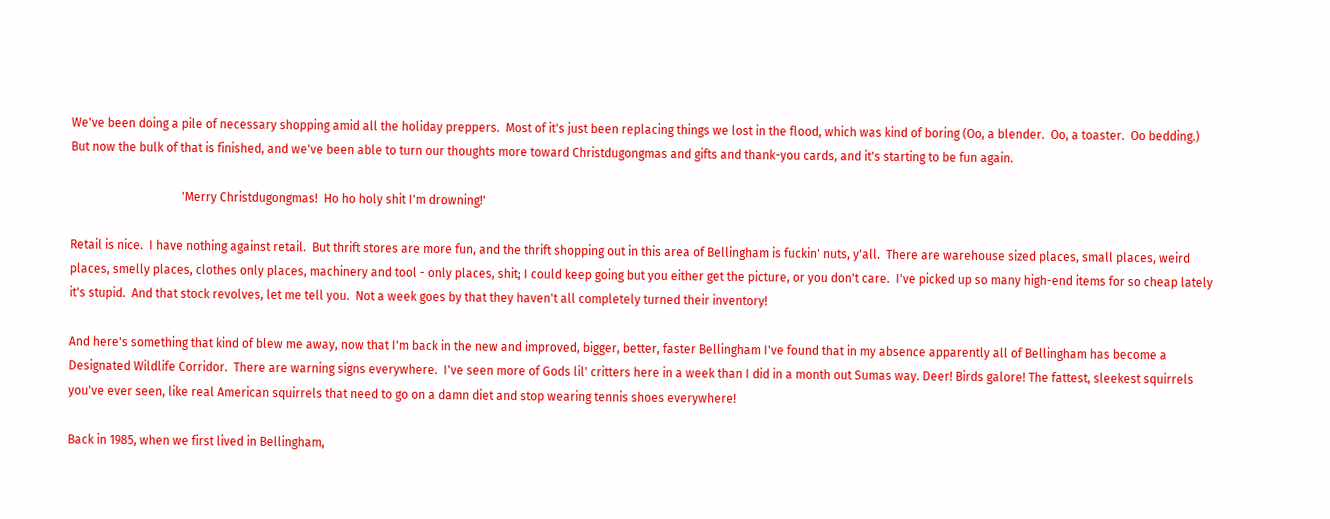We've been doing a pile of necessary shopping amid all the holiday preppers.  Most of it's just been replacing things we lost in the flood, which was kind of boring (Oo, a blender.  Oo, a toaster.  Oo bedding.)  But now the bulk of that is finished, and we've been able to turn our thoughts more toward Christdugongmas and gifts and thank-you cards, and it's starting to be fun again.

                                     'Merry Christdugongmas!  Ho ho holy shit I'm drowning!'

Retail is nice.  I have nothing against retail.  But thrift stores are more fun, and the thrift shopping out in this area of Bellingham is fuckin' nuts, y'all.  There are warehouse sized places, small places, weird places, smelly places, clothes only places, machinery and tool - only places, shit; I could keep going but you either get the picture, or you don't care.  I've picked up so many high-end items for so cheap lately it's stupid.  And that stock revolves, let me tell you.  Not a week goes by that they haven't all completely turned their inventory!

And here's something that kind of blew me away, now that I'm back in the new and improved, bigger, better, faster Bellingham I've found that in my absence apparently all of Bellingham has become a Designated Wildlife Corridor.  There are warning signs everywhere.  I've seen more of Gods lil' critters here in a week than I did in a month out Sumas way. Deer! Birds galore! The fattest, sleekest squirrels you've ever seen, like real American squirrels that need to go on a damn diet and stop wearing tennis shoes everywhere!

Back in 1985, when we first lived in Bellingham,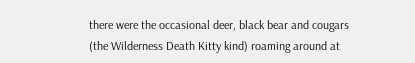there were the occasional deer, black bear and cougars (the Wilderness Death Kitty kind) roaming around at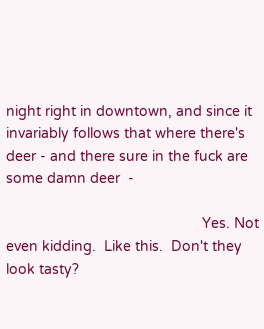night right in downtown, and since it invariably follows that where there's deer - and there sure in the fuck are some damn deer  -

                                                 Yes. Not even kidding.  Like this.  Don't they look tasty?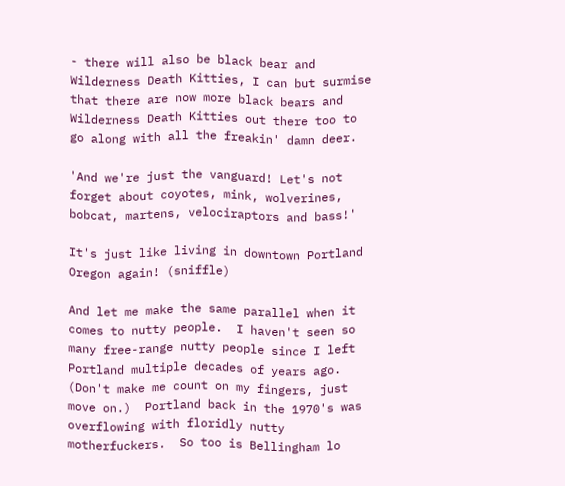- there will also be black bear and Wilderness Death Kitties, I can but surmise that there are now more black bears and Wilderness Death Kitties out there too to go along with all the freakin' damn deer.

'And we're just the vanguard! Let's not forget about coyotes, mink, wolverines, bobcat, martens, velociraptors and bass!'

It's just like living in downtown Portland Oregon again! (sniffle)

And let me make the same parallel when it comes to nutty people.  I haven't seen so many free-range nutty people since I left Portland multiple decades of years ago.  (Don't make me count on my fingers, just move on.)  Portland back in the 1970's was overflowing with floridly nutty motherfuckers.  So too is Bellingham lo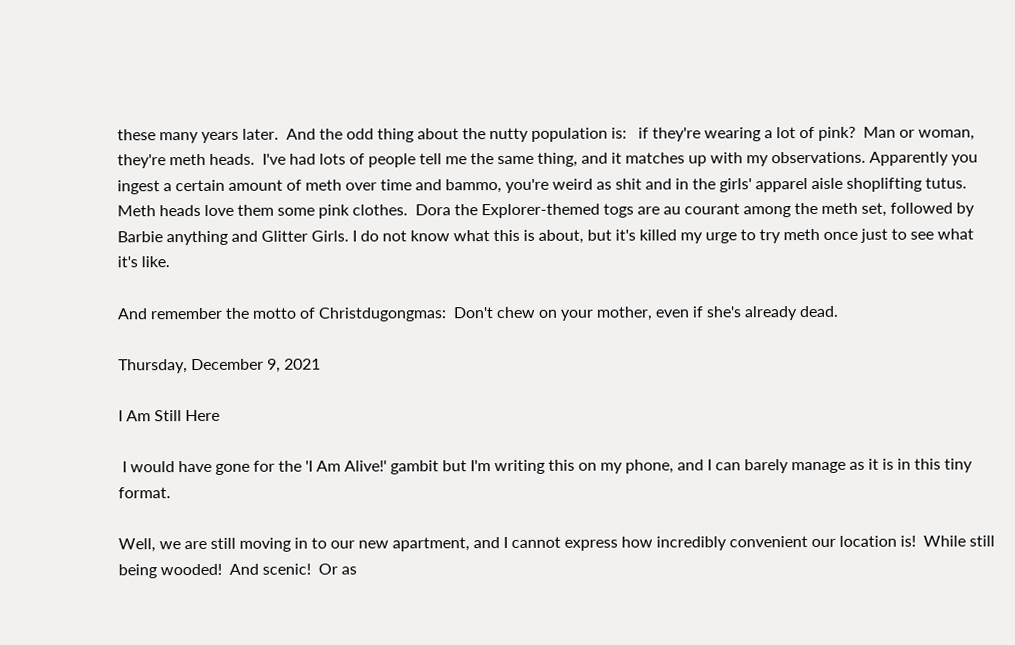these many years later.  And the odd thing about the nutty population is:   if they're wearing a lot of pink?  Man or woman, they're meth heads.  I've had lots of people tell me the same thing, and it matches up with my observations. Apparently you ingest a certain amount of meth over time and bammo, you're weird as shit and in the girls' apparel aisle shoplifting tutus.  Meth heads love them some pink clothes.  Dora the Explorer-themed togs are au courant among the meth set, followed by Barbie anything and Glitter Girls. I do not know what this is about, but it's killed my urge to try meth once just to see what it's like.

And remember the motto of Christdugongmas:  Don't chew on your mother, even if she's already dead.

Thursday, December 9, 2021

I Am Still Here

 I would have gone for the 'I Am Alive!' gambit but I'm writing this on my phone, and I can barely manage as it is in this tiny format.

Well, we are still moving in to our new apartment, and I cannot express how incredibly convenient our location is!  While still being wooded!  And scenic!  Or as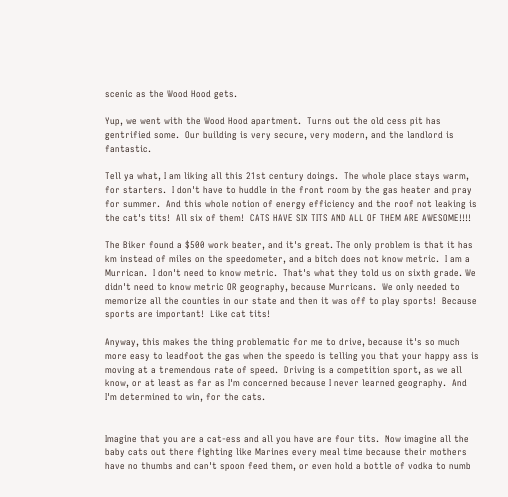scenic as the Wood Hood gets.

Yup, we went with the Wood Hood apartment.  Turns out the old cess pit has gentrified some.  Our building is very secure, very modern, and the landlord is fantastic.

Tell ya what, I am liking all this 21st century doings.  The whole place stays warm, for starters.  I don't have to huddle in the front room by the gas heater and pray for summer.  And this whole notion of energy efficiency and the roof not leaking is the cat's tits!  All six of them!  CATS HAVE SIX TITS AND ALL OF THEM ARE AWESOME!!!!

The Biker found a $500 work beater, and it's great. The only problem is that it has km instead of miles on the speedometer, and a bitch does not know metric.  I am a Murrican.  I don't need to know metric.  That's what they told us on sixth grade. We didn't need to know metric OR geography, because Murricans.  We only needed to memorize all the counties in our state and then it was off to play sports!  Because sports are important!  Like cat tits!

Anyway, this makes the thing problematic for me to drive, because it's so much more easy to leadfoot the gas when the speedo is telling you that your happy ass is moving at a tremendous rate of speed.  Driving is a competition sport, as we all know, or at least as far as I'm concerned because I never learned geography.  And I'm determined to win, for the cats.


Imagine that you are a cat-ess and all you have are four tits.  Now imagine all the baby cats out there fighting like Marines every meal time because their mothers have no thumbs and can't spoon feed them, or even hold a bottle of vodka to numb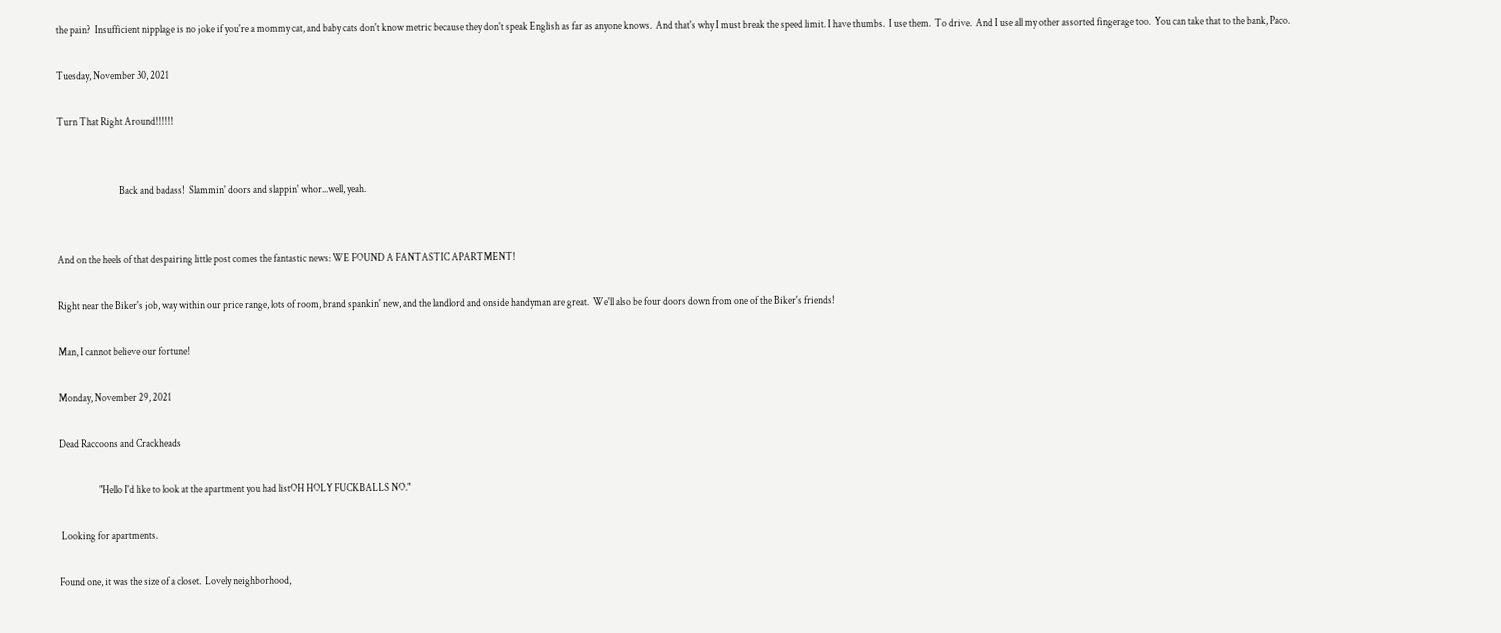the pain?  Insufficient nipplage is no joke if you're a mommy cat, and baby cats don't know metric because they don't speak English as far as anyone knows.  And that's why I must break the speed limit. I have thumbs.  I use them.  To drive.  And I use all my other assorted fingerage too.  You can take that to the bank, Paco.

Tuesday, November 30, 2021

Turn That Right Around!!!!!!


                               Back and badass!  Slammin' doors and slappin' whor...well, yeah.


And on the heels of that despairing little post comes the fantastic news: WE FOUND A FANTASTIC APARTMENT!

Right near the Biker's job, way within our price range, lots of room, brand spankin' new, and the landlord and onside handyman are great.  We'll also be four doors down from one of the Biker's friends!

Man, I cannot believe our fortune!

Monday, November 29, 2021

Dead Raccoons and Crackheads

                    "Hello I'd like to look at the apartment you had listOH HOLY FUCKBALLS NO."

 Looking for apartments.

Found one, it was the size of a closet.  Lovely neighborhood,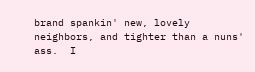brand spankin' new, lovely neighbors, and tighter than a nuns' ass.  I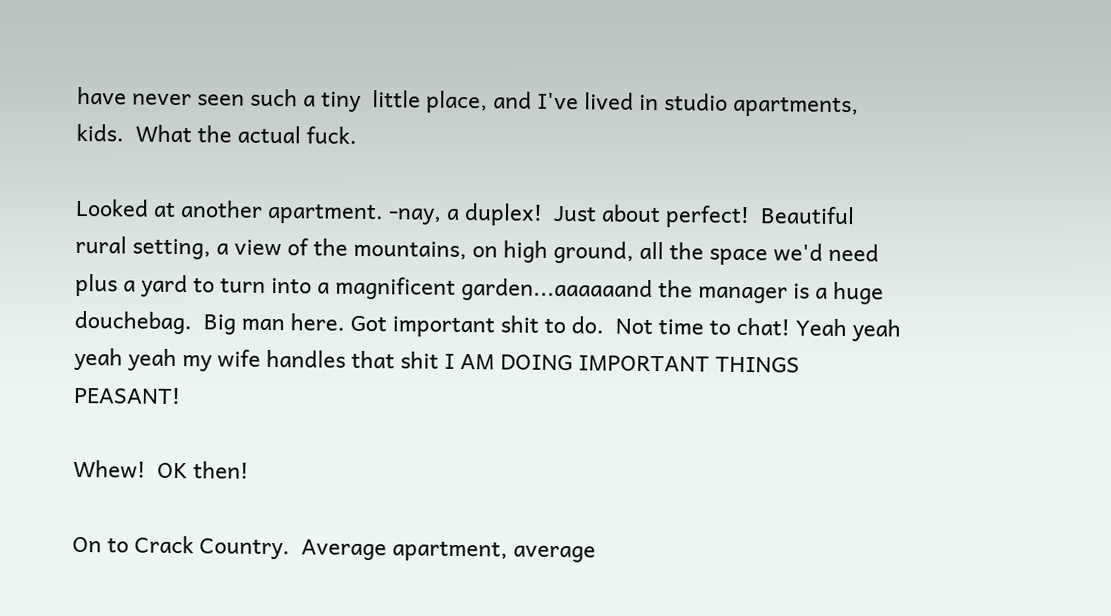have never seen such a tiny  little place, and I've lived in studio apartments, kids.  What the actual fuck.

Looked at another apartment. -nay, a duplex!  Just about perfect!  Beautiful rural setting, a view of the mountains, on high ground, all the space we'd need plus a yard to turn into a magnificent garden...aaaaaand the manager is a huge douchebag.  Big man here. Got important shit to do.  Not time to chat! Yeah yeah yeah yeah my wife handles that shit I AM DOING IMPORTANT THINGS PEASANT!

Whew!  OK then!

On to Crack Country.  Average apartment, average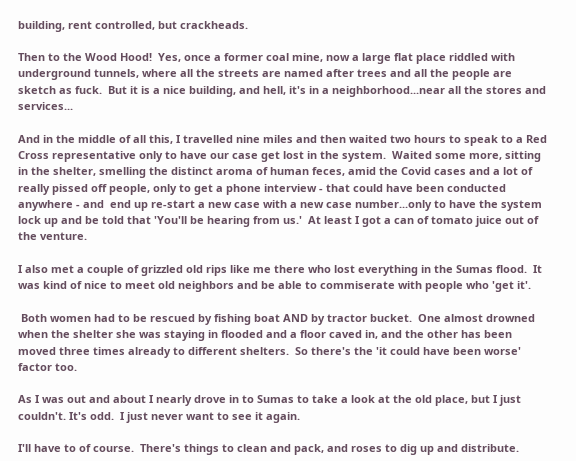building, rent controlled, but crackheads.

Then to the Wood Hood!  Yes, once a former coal mine, now a large flat place riddled with underground tunnels, where all the streets are named after trees and all the people are sketch as fuck.  But it is a nice building, and hell, it's in a neighborhood...near all the stores and services...

And in the middle of all this, I travelled nine miles and then waited two hours to speak to a Red Cross representative only to have our case get lost in the system.  Waited some more, sitting in the shelter, smelling the distinct aroma of human feces, amid the Covid cases and a lot of really pissed off people, only to get a phone interview - that could have been conducted anywhere - and  end up re-start a new case with a new case number...only to have the system lock up and be told that 'You'll be hearing from us.'  At least I got a can of tomato juice out of the venture.

I also met a couple of grizzled old rips like me there who lost everything in the Sumas flood.  It was kind of nice to meet old neighbors and be able to commiserate with people who 'get it'.

 Both women had to be rescued by fishing boat AND by tractor bucket.  One almost drowned when the shelter she was staying in flooded and a floor caved in, and the other has been moved three times already to different shelters.  So there's the 'it could have been worse' factor too.

As I was out and about I nearly drove in to Sumas to take a look at the old place, but I just couldn't. It's odd.  I just never want to see it again.

I'll have to of course.  There's things to clean and pack, and roses to dig up and distribute.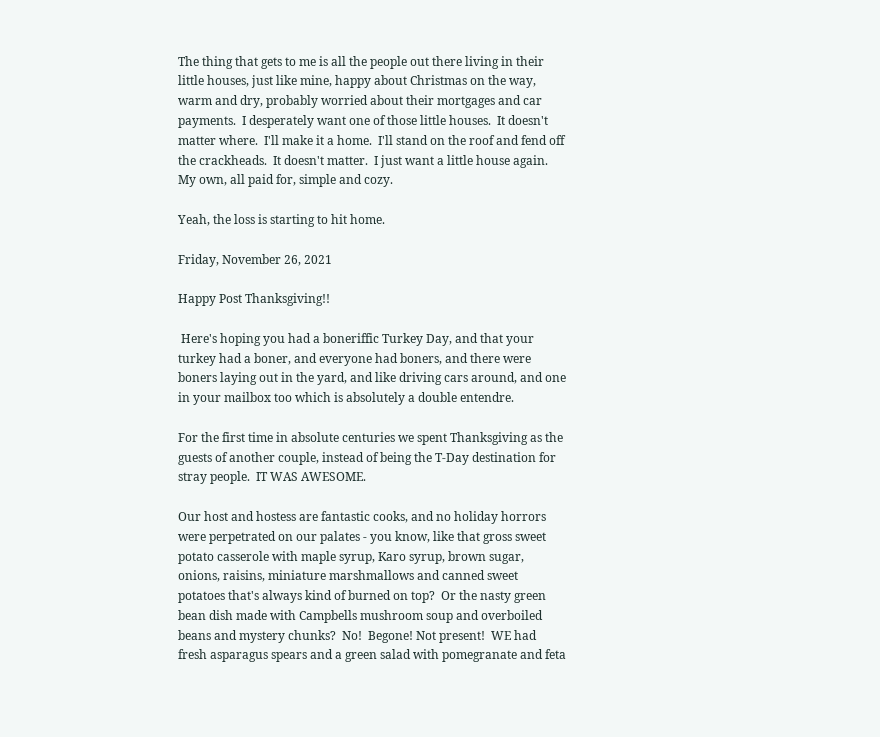The thing that gets to me is all the people out there living in their little houses, just like mine, happy about Christmas on the way, warm and dry, probably worried about their mortgages and car payments.  I desperately want one of those little houses.  It doesn't matter where.  I'll make it a home.  I'll stand on the roof and fend off the crackheads.  It doesn't matter.  I just want a little house again. My own, all paid for, simple and cozy.

Yeah, the loss is starting to hit home.

Friday, November 26, 2021

Happy Post Thanksgiving!!

 Here's hoping you had a boneriffic Turkey Day, and that your turkey had a boner, and everyone had boners, and there were boners laying out in the yard, and like driving cars around, and one in your mailbox too which is absolutely a double entendre.

For the first time in absolute centuries we spent Thanksgiving as the guests of another couple, instead of being the T-Day destination for stray people.  IT WAS AWESOME.

Our host and hostess are fantastic cooks, and no holiday horrors were perpetrated on our palates - you know, like that gross sweet potato casserole with maple syrup, Karo syrup, brown sugar, onions, raisins, miniature marshmallows and canned sweet potatoes that's always kind of burned on top?  Or the nasty green bean dish made with Campbells mushroom soup and overboiled beans and mystery chunks?  No!  Begone! Not present!  WE had fresh asparagus spears and a green salad with pomegranate and feta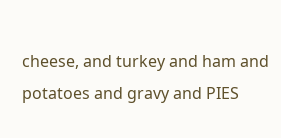cheese, and turkey and ham and potatoes and gravy and PIES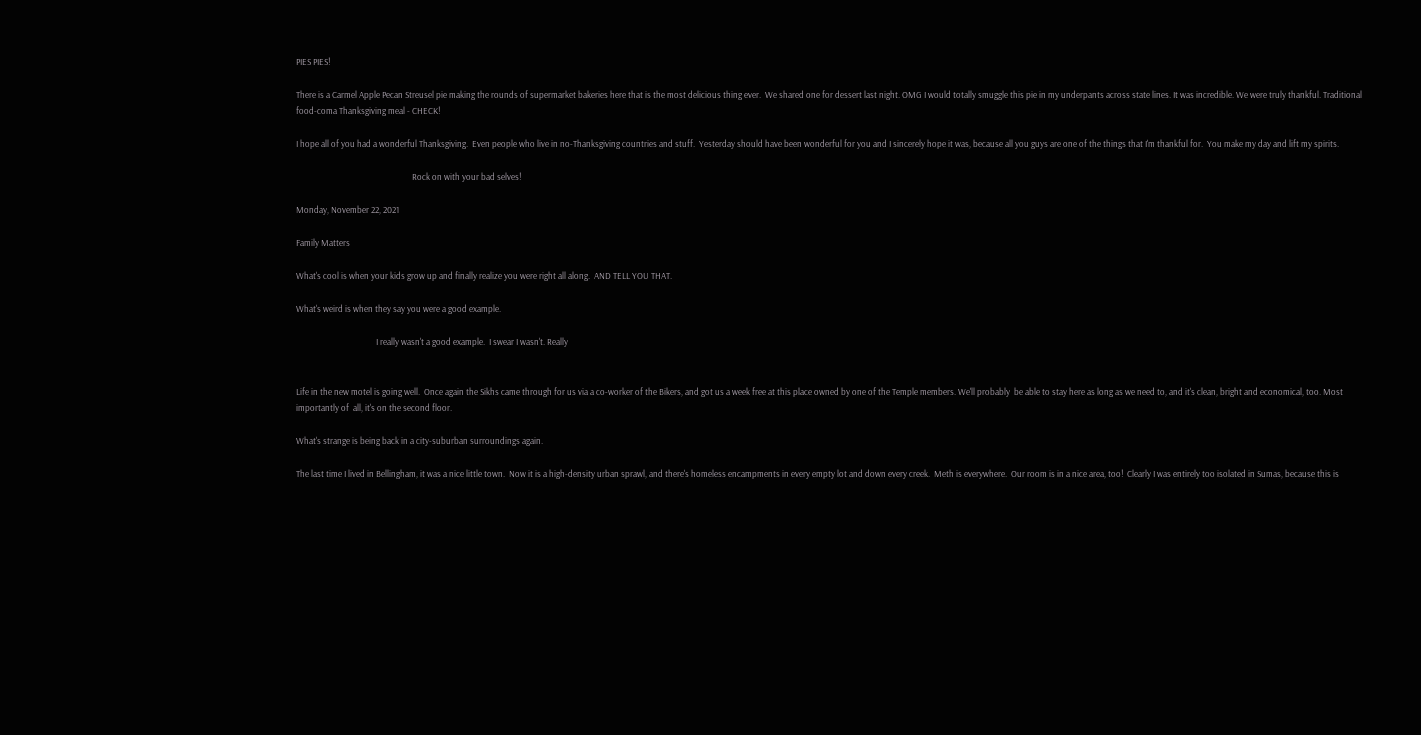PIES PIES!

There is a Carmel Apple Pecan Streusel pie making the rounds of supermarket bakeries here that is the most delicious thing ever.  We shared one for dessert last night. OMG I would totally smuggle this pie in my underpants across state lines. It was incredible. We were truly thankful. Traditional food-coma Thanksgiving meal - CHECK!

I hope all of you had a wonderful Thanksgiving.  Even people who live in no-Thanksgiving countries and stuff.  Yesterday should have been wonderful for you and I sincerely hope it was, because all you guys are one of the things that I'm thankful for.  You make my day and lift my spirits.

                                                          Rock on with your bad selves!

Monday, November 22, 2021

Family Matters

What's cool is when your kids grow up and finally realize you were right all along.  AND TELL YOU THAT.

What's weird is when they say you were a good example.

                                        I really wasn't a good example.  I swear I wasn't. Really


Life in the new motel is going well.  Once again the Sikhs came through for us via a co-worker of the Bikers, and got us a week free at this place owned by one of the Temple members. We'll probably  be able to stay here as long as we need to, and it's clean, bright and economical, too. Most importantly of  all, it's on the second floor.

What's strange is being back in a city-suburban surroundings again.

The last time I lived in Bellingham, it was a nice little town.  Now it is a high-density urban sprawl, and there's homeless encampments in every empty lot and down every creek.  Meth is everywhere.  Our room is in a nice area, too!  Clearly I was entirely too isolated in Sumas, because this is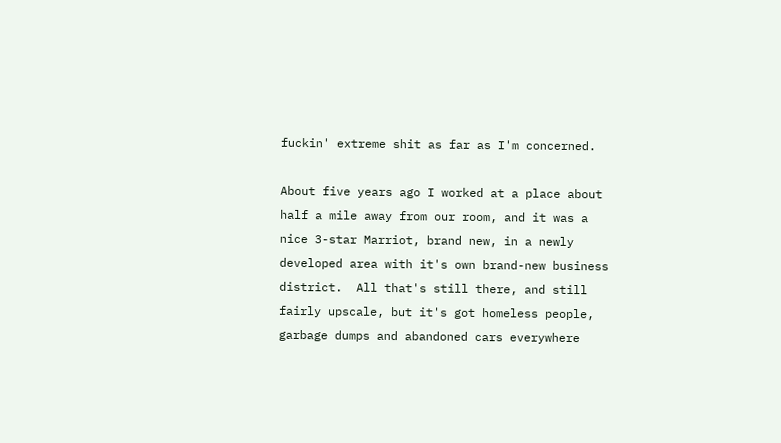fuckin' extreme shit as far as I'm concerned.

About five years ago I worked at a place about half a mile away from our room, and it was a nice 3-star Marriot, brand new, in a newly developed area with it's own brand-new business district.  All that's still there, and still fairly upscale, but it's got homeless people, garbage dumps and abandoned cars everywhere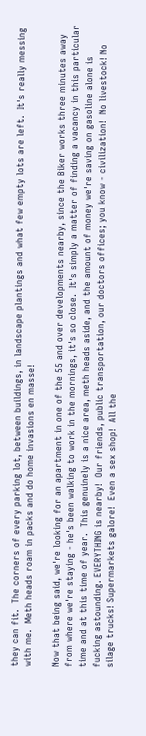they can fit.  The corners of every parking lot, between buildings, in landscape plantings and what few empty lots are left.  It's really messing with me.  Meth heads roam in packs and do home invasions en masse!

Now that being said, we're looking for an apartment in one of the 55 and over developments nearby, since the Biker works three minutes away from where we're staying - he's been walking to work in the mornings, it's so close.  It's simply a matter of finding a vacancy in this particular time and at this time of year.  This genuinely is a nice area, meth heads aside, and the amount of money we're saving on gasoline alone is fucking astounding. EVERYTHING is nearby!  Our friends, public transportation, our doctors offices; you know - civilization!  No livestock! No silage trucks! Supermarkets galore!  Even a sex shop!  All the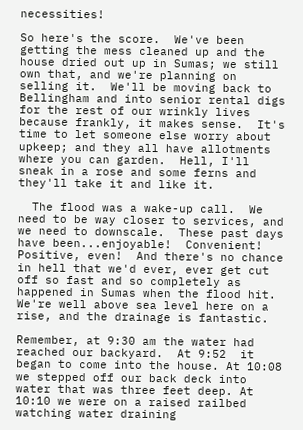necessities!

So here's the score.  We've been getting the mess cleaned up and the house dried out up in Sumas; we still own that, and we're planning on selling it.  We'll be moving back to Bellingham and into senior rental digs for the rest of our wrinkly lives because frankly, it makes sense.  It's time to let someone else worry about upkeep; and they all have allotments where you can garden.  Hell, I'll sneak in a rose and some ferns and they'll take it and like it.

  The flood was a wake-up call.  We need to be way closer to services, and we need to downscale.  These past days have been...enjoyable!  Convenient! Positive, even!  And there's no chance in hell that we'd ever, ever get cut off so fast and so completely as happened in Sumas when the flood hit.  We're well above sea level here on a rise, and the drainage is fantastic.

Remember, at 9:30 am the water had reached our backyard.  At 9:52  it began to come into the house. At 10:08 we stepped off our back deck into water that was three feet deep. At 10:10 we were on a raised railbed watching water draining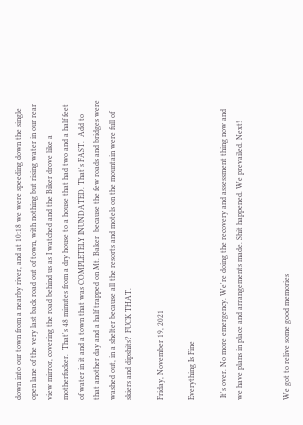down into our town from a nearby river, and at 10:18 we were speeding down the single open lane of the very last back road out of town, with nothing but rising water in our rear view mirror, covering the road behind us as I watched and the Biker drove like a motherfucker.  That's 48 minutes from a dry house to a house that had two and a half feet of water in it and a town that was COMPLETELY INUNDATED. That's FAST.  Add to that another day and a half trapped on Mt. Baker  because the few roads and bridges were washed out, in a shelter because all the resorts and motels on the mountain were full of skiers and dipshits?  FUCK THAT.

Friday, November 19, 2021

Everything Is Fine

 It's over. No more emergency. We're doing the recovery and assessment thing now and we have plans in place and arrangements made. Shit happened. We prevailed. Next!


We got to relive some good memories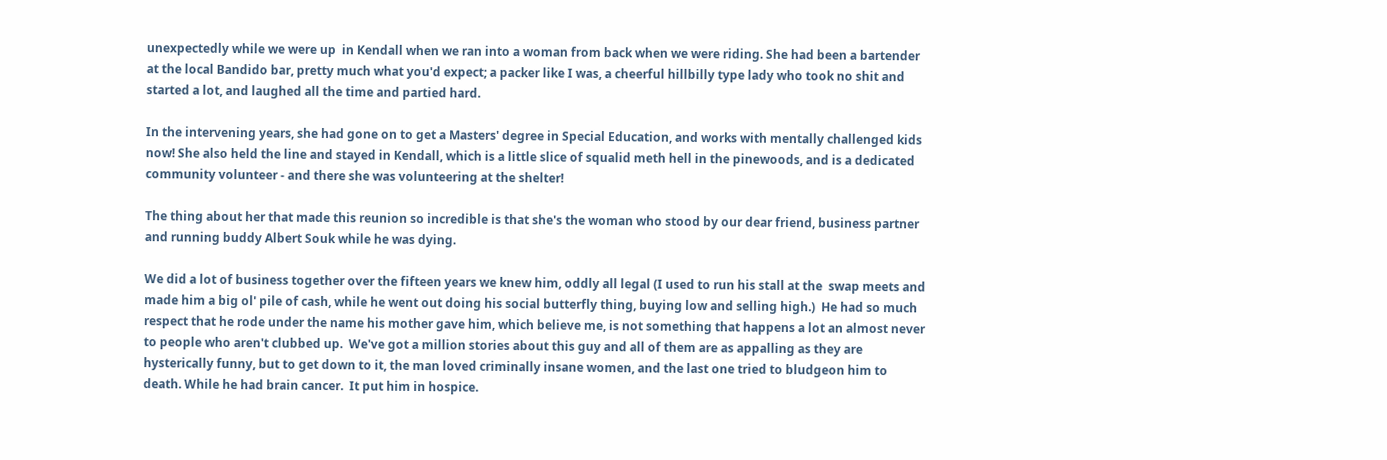unexpectedly while we were up  in Kendall when we ran into a woman from back when we were riding. She had been a bartender at the local Bandido bar, pretty much what you'd expect; a packer like I was, a cheerful hillbilly type lady who took no shit and started a lot, and laughed all the time and partied hard.

In the intervening years, she had gone on to get a Masters' degree in Special Education, and works with mentally challenged kids now! She also held the line and stayed in Kendall, which is a little slice of squalid meth hell in the pinewoods, and is a dedicated community volunteer - and there she was volunteering at the shelter!

The thing about her that made this reunion so incredible is that she's the woman who stood by our dear friend, business partner and running buddy Albert Souk while he was dying.

We did a lot of business together over the fifteen years we knew him, oddly all legal (I used to run his stall at the  swap meets and made him a big ol' pile of cash, while he went out doing his social butterfly thing, buying low and selling high.)  He had so much respect that he rode under the name his mother gave him, which believe me, is not something that happens a lot an almost never to people who aren't clubbed up.  We've got a million stories about this guy and all of them are as appalling as they are hysterically funny, but to get down to it, the man loved criminally insane women, and the last one tried to bludgeon him to death. While he had brain cancer.  It put him in hospice.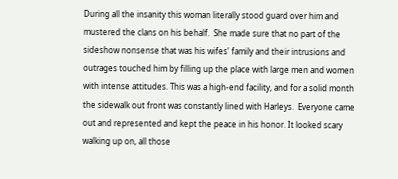During all the insanity this woman literally stood guard over him and mustered the clans on his behalf.  She made sure that no part of the sideshow nonsense that was his wifes' family and their intrusions and outrages touched him by filling up the place with large men and women with intense attitudes. This was a high-end facility, and for a solid month the sidewalk out front was constantly lined with Harleys.  Everyone came out and represented and kept the peace in his honor. It looked scary walking up on, all those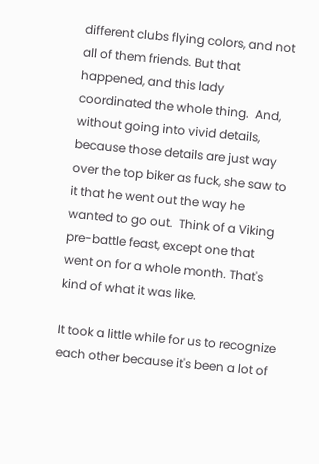different clubs flying colors, and not all of them friends. But that happened, and this lady coordinated the whole thing.  And, without going into vivid details, because those details are just way over the top biker as fuck, she saw to it that he went out the way he wanted to go out.  Think of a Viking pre-battle feast, except one that went on for a whole month. That's kind of what it was like.

It took a little while for us to recognize each other because it's been a lot of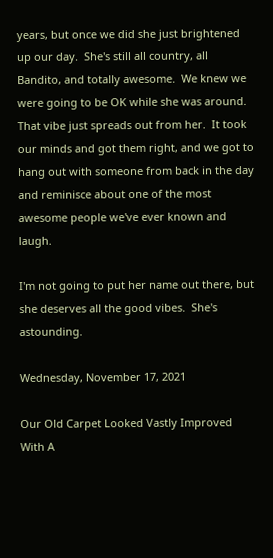years, but once we did she just brightened up our day.  She's still all country, all Bandito, and totally awesome.  We knew we were going to be OK while she was around. That vibe just spreads out from her.  It took our minds and got them right, and we got to hang out with someone from back in the day and reminisce about one of the most awesome people we've ever known and laugh.

I'm not going to put her name out there, but she deserves all the good vibes.  She's astounding.

Wednesday, November 17, 2021

Our Old Carpet Looked Vastly Improved With A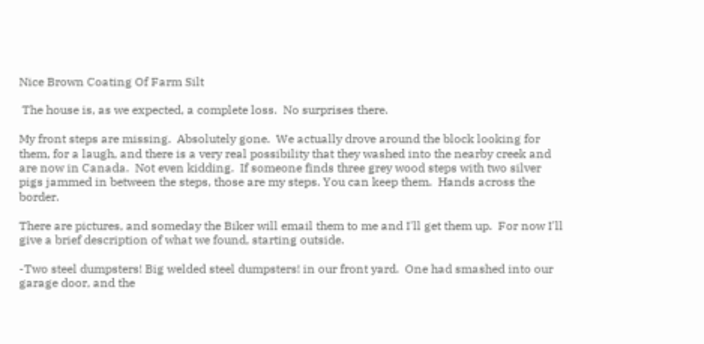Nice Brown Coating Of Farm Silt

 The house is, as we expected, a complete loss.  No surprises there.

My front steps are missing.  Absolutely gone.  We actually drove around the block looking for them, for a laugh, and there is a very real possibility that they washed into the nearby creek and are now in Canada.  Not even kidding.  If someone finds three grey wood steps with two silver pigs jammed in between the steps, those are my steps. You can keep them.  Hands across the border.

There are pictures, and someday the Biker will email them to me and I'll get them up.  For now I'll give a brief description of what we found, starting outside.

-Two steel dumpsters! Big welded steel dumpsters! in our front yard.  One had smashed into our garage door, and the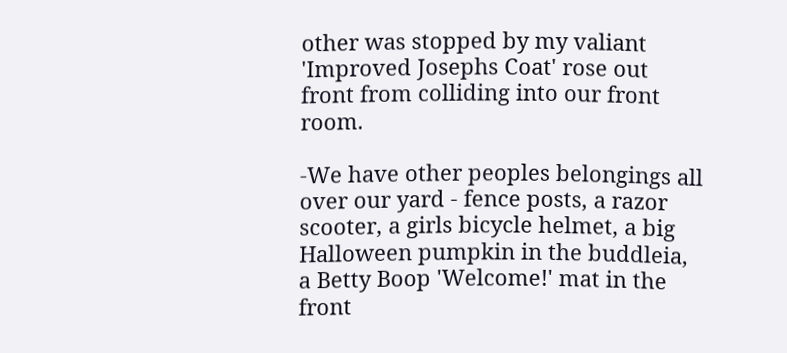other was stopped by my valiant 'Improved Josephs Coat' rose out front from colliding into our front room.

-We have other peoples belongings all over our yard - fence posts, a razor scooter, a girls bicycle helmet, a big Halloween pumpkin in the buddleia, a Betty Boop 'Welcome!' mat in the front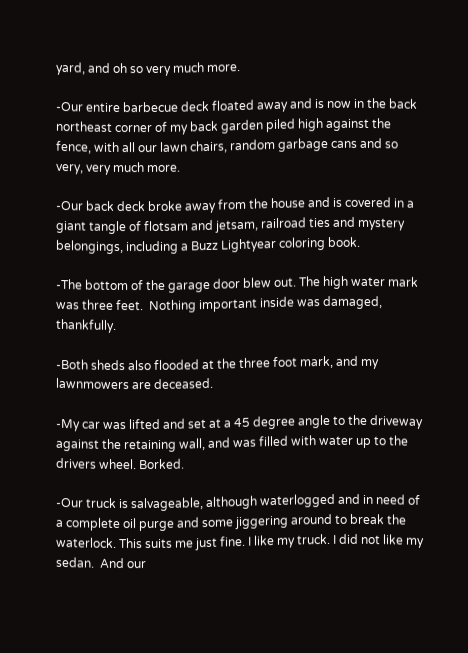yard, and oh so very much more.

-Our entire barbecue deck floated away and is now in the back northeast corner of my back garden piled high against the fence, with all our lawn chairs, random garbage cans and so very, very much more.

-Our back deck broke away from the house and is covered in a giant tangle of flotsam and jetsam, railroad ties and mystery belongings, including a Buzz Lightyear coloring book.

-The bottom of the garage door blew out. The high water mark was three feet.  Nothing important inside was damaged, thankfully.

-Both sheds also flooded at the three foot mark, and my lawnmowers are deceased.

-My car was lifted and set at a 45 degree angle to the driveway against the retaining wall, and was filled with water up to the drivers wheel. Borked.

-Our truck is salvageable, although waterlogged and in need of a complete oil purge and some jiggering around to break the waterlock. This suits me just fine. I like my truck. I did not like my sedan.  And our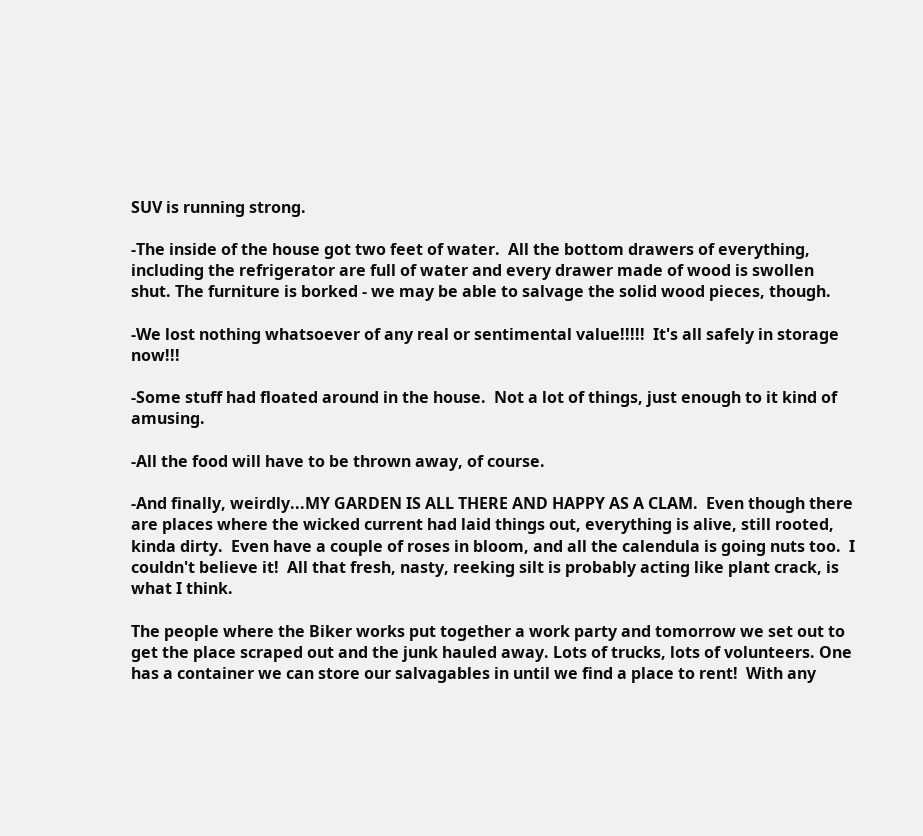SUV is running strong.

-The inside of the house got two feet of water.  All the bottom drawers of everything, including the refrigerator are full of water and every drawer made of wood is swollen shut. The furniture is borked - we may be able to salvage the solid wood pieces, though.

-We lost nothing whatsoever of any real or sentimental value!!!!!  It's all safely in storage now!!!

-Some stuff had floated around in the house.  Not a lot of things, just enough to it kind of amusing.

-All the food will have to be thrown away, of course.

-And finally, weirdly...MY GARDEN IS ALL THERE AND HAPPY AS A CLAM.  Even though there are places where the wicked current had laid things out, everything is alive, still rooted, kinda dirty.  Even have a couple of roses in bloom, and all the calendula is going nuts too.  I  couldn't believe it!  All that fresh, nasty, reeking silt is probably acting like plant crack, is what I think.

The people where the Biker works put together a work party and tomorrow we set out to get the place scraped out and the junk hauled away. Lots of trucks, lots of volunteers. One has a container we can store our salvagables in until we find a place to rent!  With any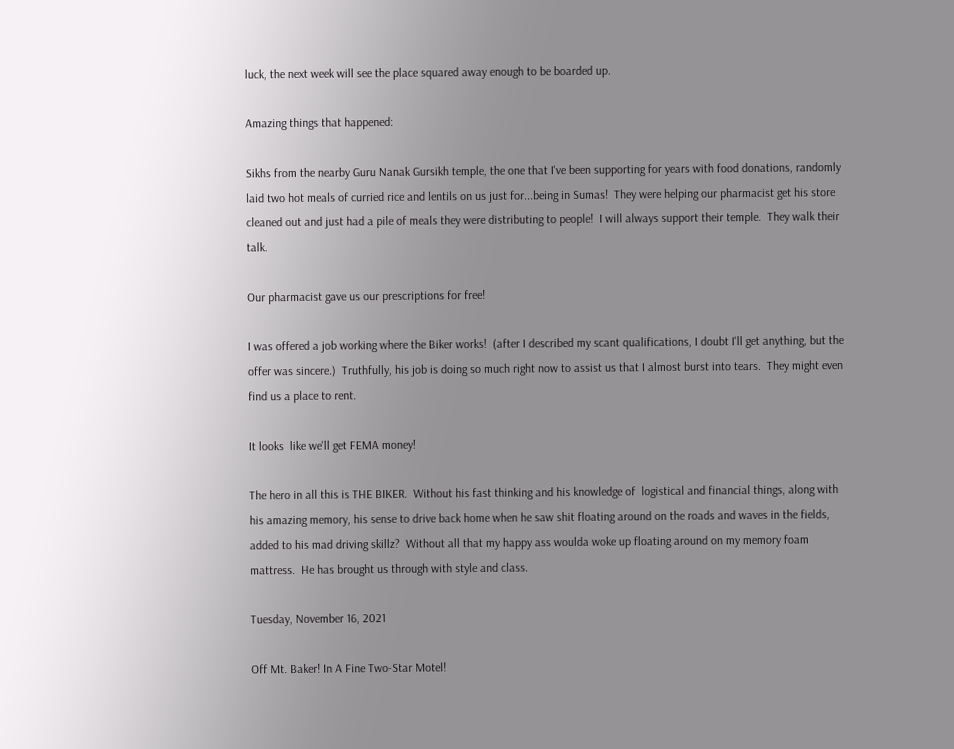luck, the next week will see the place squared away enough to be boarded up.

Amazing things that happened:

Sikhs from the nearby Guru Nanak Gursikh temple, the one that I've been supporting for years with food donations, randomly laid two hot meals of curried rice and lentils on us just for...being in Sumas!  They were helping our pharmacist get his store cleaned out and just had a pile of meals they were distributing to people!  I will always support their temple.  They walk their talk.

Our pharmacist gave us our prescriptions for free!

I was offered a job working where the Biker works!  (after I described my scant qualifications, I doubt I'll get anything, but the offer was sincere.)  Truthfully, his job is doing so much right now to assist us that I almost burst into tears.  They might even find us a place to rent.

It looks  like we'll get FEMA money!

The hero in all this is THE BIKER.  Without his fast thinking and his knowledge of  logistical and financial things, along with his amazing memory, his sense to drive back home when he saw shit floating around on the roads and waves in the fields, added to his mad driving skillz?  Without all that my happy ass woulda woke up floating around on my memory foam mattress.  He has brought us through with style and class.

Tuesday, November 16, 2021

Off Mt. Baker! In A Fine Two-Star Motel!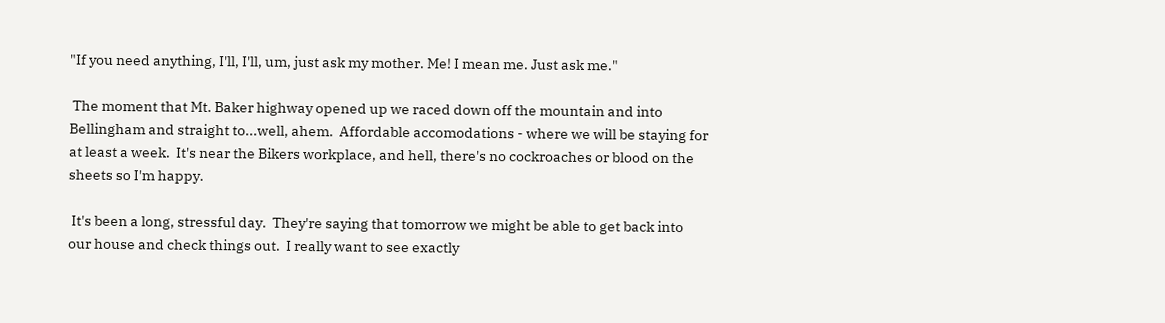"If you need anything, I'll, I'll, um, just ask my mother. Me! I mean me. Just ask me."

 The moment that Mt. Baker highway opened up we raced down off the mountain and into Bellingham and straight to...well, ahem.  Affordable accomodations - where we will be staying for at least a week.  It's near the Bikers workplace, and hell, there's no cockroaches or blood on the sheets so I'm happy.

 It's been a long, stressful day.  They're saying that tomorrow we might be able to get back into our house and check things out.  I really want to see exactly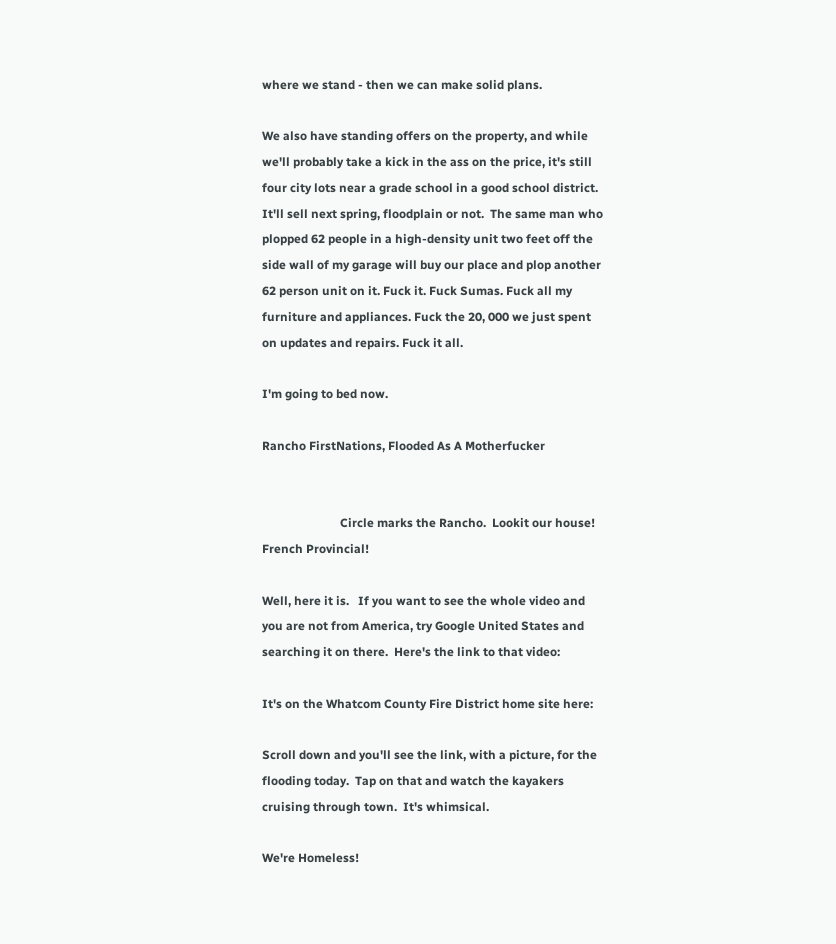where we stand - then we can make solid plans.

We also have standing offers on the property, and while we'll probably take a kick in the ass on the price, it's still four city lots near a grade school in a good school district. It'll sell next spring, floodplain or not.  The same man who plopped 62 people in a high-density unit two feet off the side wall of my garage will buy our place and plop another 62 person unit on it. Fuck it. Fuck Sumas. Fuck all my furniture and appliances. Fuck the 20, 000 we just spent on updates and repairs. Fuck it all.

I'm going to bed now.

Rancho FirstNations, Flooded As A Motherfucker


                          Circle marks the Rancho.  Lookit our house!  French Provincial!

Well, here it is.   If you want to see the whole video and you are not from America, try Google United States and searching it on there.  Here's the link to that video:

It's on the Whatcom County Fire District home site here:

Scroll down and you'll see the link, with a picture, for the flooding today.  Tap on that and watch the kayakers cruising through town.  It's whimsical.

We're Homeless!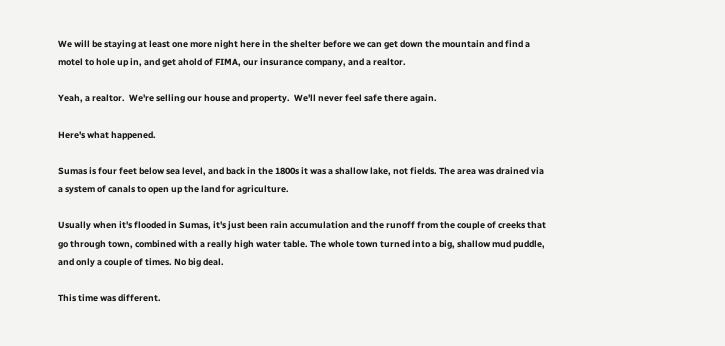We will be staying at least one more night here in the shelter before we can get down the mountain and find a motel to hole up in, and get ahold of FIMA, our insurance company, and a realtor.

Yeah, a realtor.  We're selling our house and property.  We'll never feel safe there again.

Here's what happened.

Sumas is four feet below sea level, and back in the 1800s it was a shallow lake, not fields. The area was drained via a system of canals to open up the land for agriculture.

Usually when it's flooded in Sumas, it's just been rain accumulation and the runoff from the couple of creeks that go through town, combined with a really high water table. The whole town turned into a big, shallow mud puddle, and only a couple of times. No big deal.

This time was different.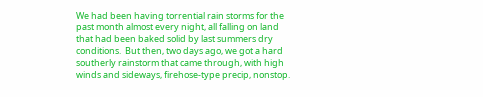We had been having torrential rain storms for the past month almost every night, all falling on land that had been baked solid by last summers dry conditions.  But then, two days ago, we got a hard southerly rainstorm that came through, with high winds and sideways, firehose-type precip, nonstop.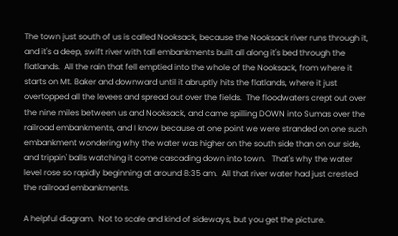The town just south of us is called Nooksack, because the Nooksack river runs through it, and it's a deep, swift river with tall embankments built all along it's bed through the flatlands.  All the rain that fell emptied into the whole of the Nooksack, from where it starts on Mt. Baker and downward until it abruptly hits the flatlands, where it just overtopped all the levees and spread out over the fields.  The floodwaters crept out over the nine miles between us and Nooksack, and came spilling DOWN into Sumas over the railroad embankments, and I know because at one point we were stranded on one such embankment wondering why the water was higher on the south side than on our side, and trippin' balls watching it come cascading down into town.   That's why the water level rose so rapidly beginning at around 8:35 am.  All that river water had just crested the railroad embankments.

A helpful diagram.  Not to scale and kind of sideways, but you get the picture.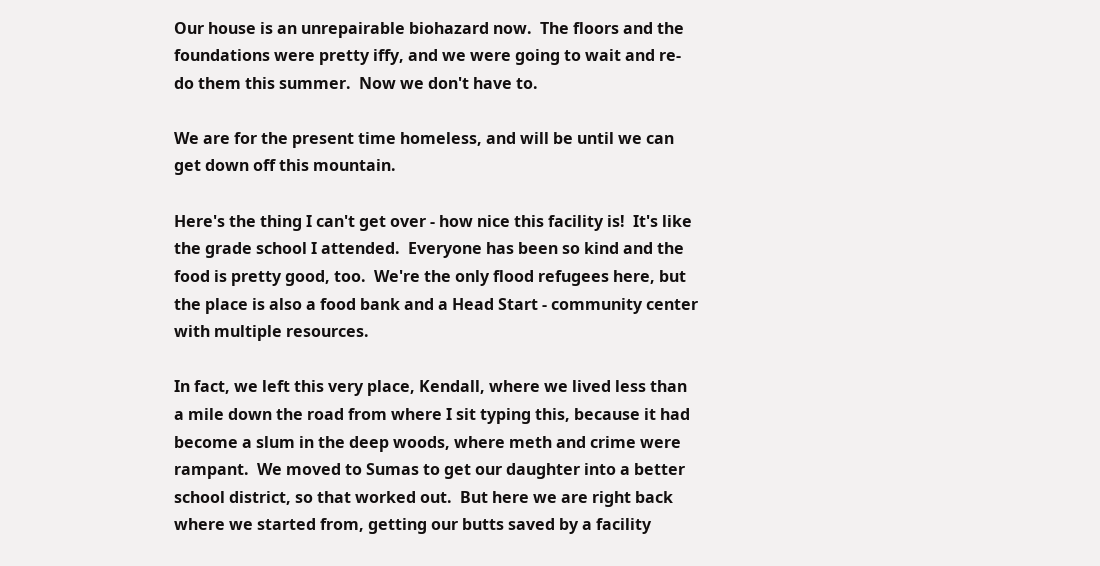Our house is an unrepairable biohazard now.  The floors and the foundations were pretty iffy, and we were going to wait and re-do them this summer.  Now we don't have to.

We are for the present time homeless, and will be until we can get down off this mountain.

Here's the thing I can't get over - how nice this facility is!  It's like the grade school I attended.  Everyone has been so kind and the food is pretty good, too.  We're the only flood refugees here, but the place is also a food bank and a Head Start - community center with multiple resources.

In fact, we left this very place, Kendall, where we lived less than a mile down the road from where I sit typing this, because it had become a slum in the deep woods, where meth and crime were rampant.  We moved to Sumas to get our daughter into a better school district, so that worked out.  But here we are right back where we started from, getting our butts saved by a facility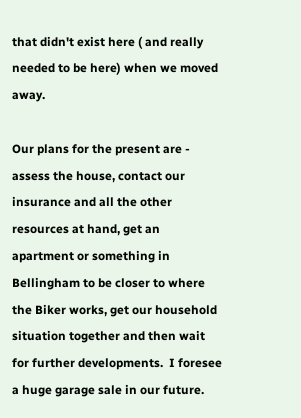that didn't exist here ( and really needed to be here) when we moved away.

Our plans for the present are - assess the house, contact our insurance and all the other resources at hand, get an apartment or something in Bellingham to be closer to where the Biker works, get our household situation together and then wait for further developments.  I foresee a huge garage sale in our future.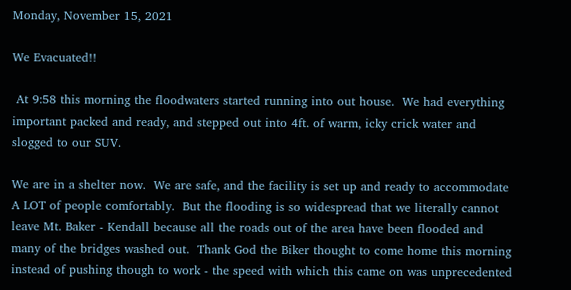Monday, November 15, 2021

We Evacuated!!

 At 9:58 this morning the floodwaters started running into out house.  We had everything important packed and ready, and stepped out into 4ft. of warm, icky crick water and slogged to our SUV.

We are in a shelter now.  We are safe, and the facility is set up and ready to accommodate A LOT of people comfortably.  But the flooding is so widespread that we literally cannot leave Mt. Baker - Kendall because all the roads out of the area have been flooded and many of the bridges washed out.  Thank God the Biker thought to come home this morning instead of pushing though to work - the speed with which this came on was unprecedented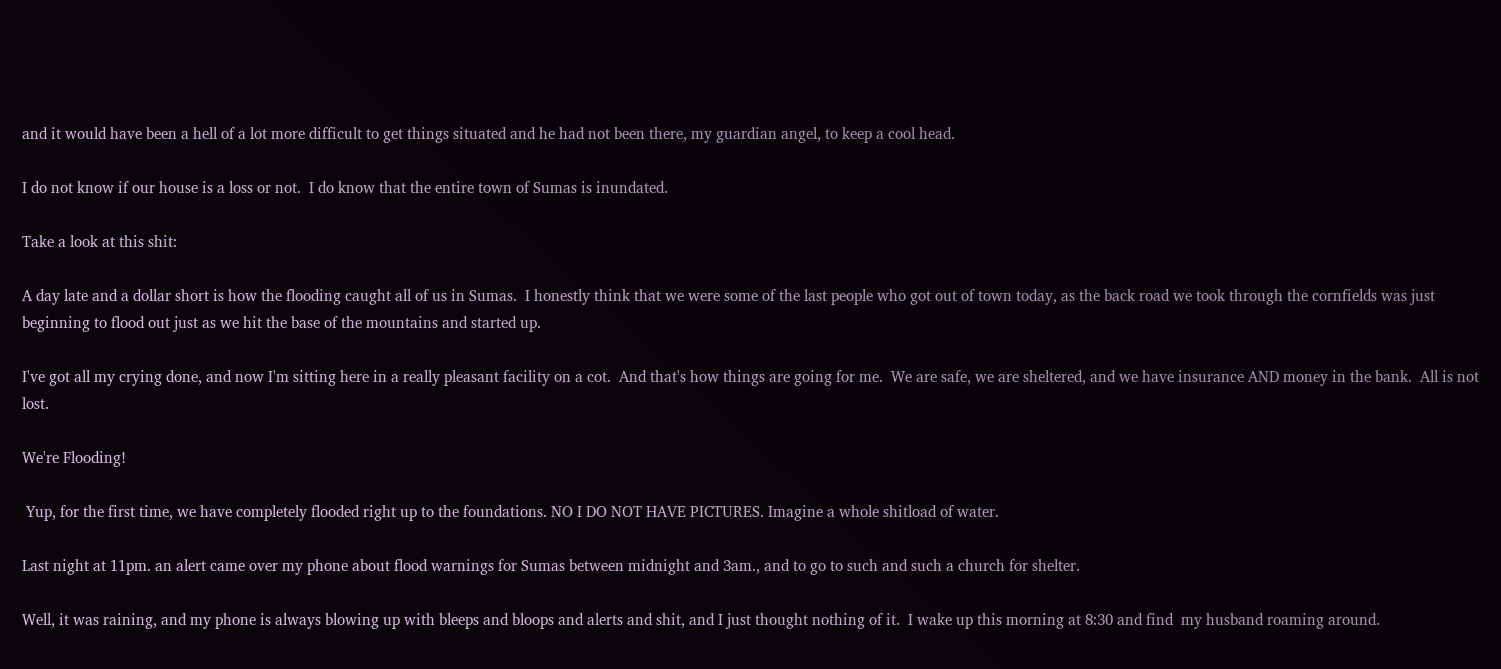and it would have been a hell of a lot more difficult to get things situated and he had not been there, my guardian angel, to keep a cool head.

I do not know if our house is a loss or not.  I do know that the entire town of Sumas is inundated.

Take a look at this shit:

A day late and a dollar short is how the flooding caught all of us in Sumas.  I honestly think that we were some of the last people who got out of town today, as the back road we took through the cornfields was just beginning to flood out just as we hit the base of the mountains and started up.

I've got all my crying done, and now I'm sitting here in a really pleasant facility on a cot.  And that's how things are going for me.  We are safe, we are sheltered, and we have insurance AND money in the bank.  All is not lost.

We're Flooding!

 Yup, for the first time, we have completely flooded right up to the foundations. NO I DO NOT HAVE PICTURES. Imagine a whole shitload of water.

Last night at 11pm. an alert came over my phone about flood warnings for Sumas between midnight and 3am., and to go to such and such a church for shelter.

Well, it was raining, and my phone is always blowing up with bleeps and bloops and alerts and shit, and I just thought nothing of it.  I wake up this morning at 8:30 and find  my husband roaming around.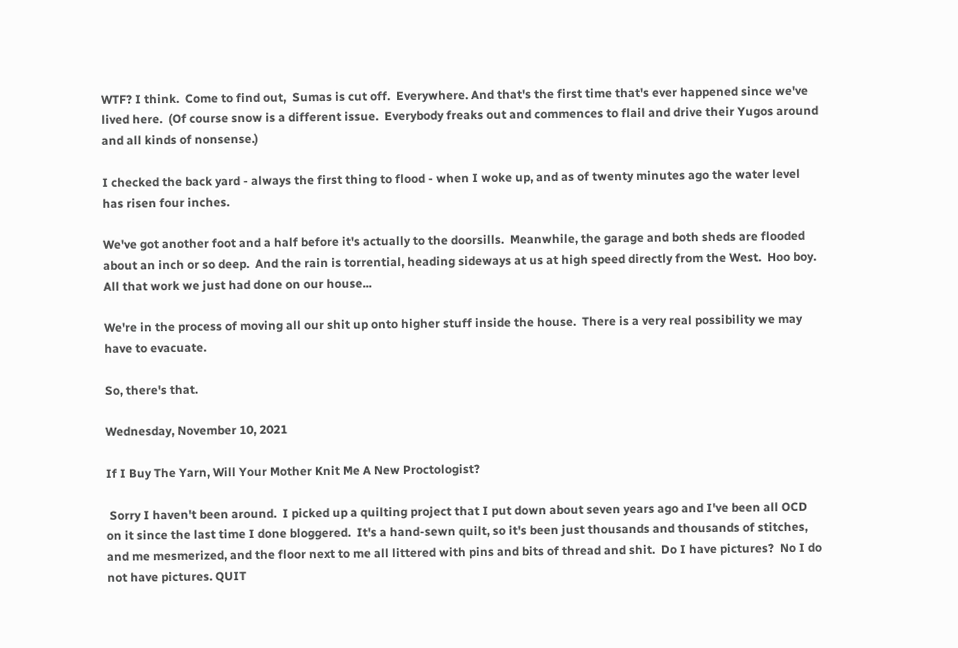WTF? I think.  Come to find out,  Sumas is cut off.  Everywhere. And that's the first time that's ever happened since we've lived here.  (Of course snow is a different issue.  Everybody freaks out and commences to flail and drive their Yugos around and all kinds of nonsense.)

I checked the back yard - always the first thing to flood - when I woke up, and as of twenty minutes ago the water level has risen four inches.

We've got another foot and a half before it's actually to the doorsills.  Meanwhile, the garage and both sheds are flooded about an inch or so deep.  And the rain is torrential, heading sideways at us at high speed directly from the West.  Hoo boy.  All that work we just had done on our house...

We're in the process of moving all our shit up onto higher stuff inside the house.  There is a very real possibility we may have to evacuate.

So, there's that.

Wednesday, November 10, 2021

If I Buy The Yarn, Will Your Mother Knit Me A New Proctologist?

 Sorry I haven't been around.  I picked up a quilting project that I put down about seven years ago and I've been all OCD on it since the last time I done bloggered.  It's a hand-sewn quilt, so it's been just thousands and thousands of stitches, and me mesmerized, and the floor next to me all littered with pins and bits of thread and shit.  Do I have pictures?  No I do not have pictures. QUIT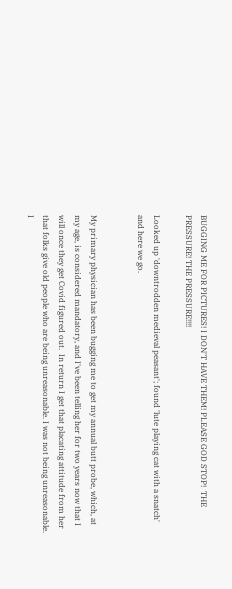BUGGING ME FOR PICTURES! I DON'T HAVE THEM! PLEASE GOD STOP!  THE PRESSURE! THE PRESSURE!!!!

Looked up 'downtrodden medieval peasant'; found 'lute playing cat with a snatch' and here we go.


My primary physician has been bugging me to get my annual butt probe, which, at my age, is considered mandatory, and I've been telling her for two years now that I will once they get Covid figured out.  In return I get that placating attitude from her that folks give old people who are being unreasonable. I was not being unreasonable.  I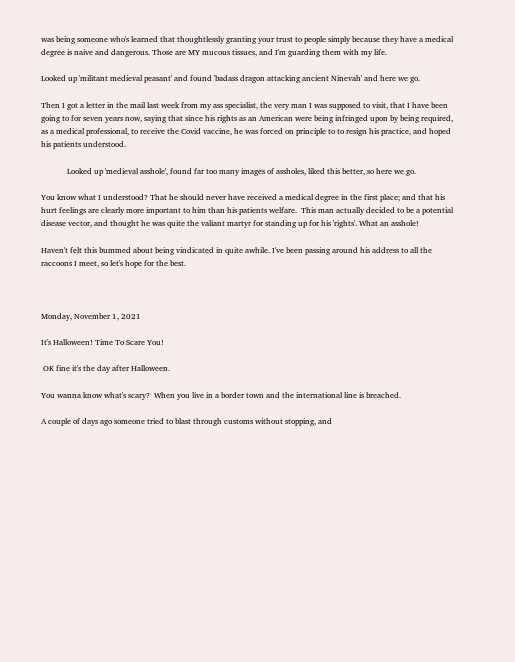was being someone who's learned that thoughtlessly granting your trust to people simply because they have a medical degree is naive and dangerous. Those are MY mucous tissues, and I'm guarding them with my life.

Looked up 'militant medieval peasant' and found 'badass dragon attacking ancient Ninevah' and here we go.

Then I got a letter in the mail last week from my ass specialist, the very man I was supposed to visit, that I have been going to for seven years now, saying that since his rights as an American were being infringed upon by being required, as a medical professional, to receive the Covid vaccine, he was forced on principle to to resign his practice, and hoped his patients understood.

             Looked up 'medieval asshole', found far too many images of assholes, liked this better, so here we go.

You know what I understood? That he should never have received a medical degree in the first place; and that his hurt feelings are clearly more important to him than his patients welfare.  This man actually decided to be a potential disease vector, and thought he was quite the valiant martyr for standing up for his 'rights'. What an asshole!

Haven't felt this bummed about being vindicated in quite awhile. I've been passing around his address to all the raccoons I meet, so let's hope for the best.



Monday, November 1, 2021

It's Halloween! Time To Scare You!

 OK fine it's the day after Halloween.

You wanna know what's scary?  When you live in a border town and the international line is breached.

A couple of days ago someone tried to blast through customs without stopping, and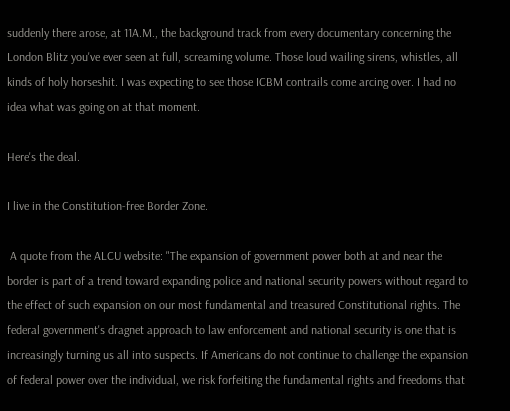suddenly there arose, at 11A.M., the background track from every documentary concerning the London Blitz you've ever seen at full, screaming volume. Those loud wailing sirens, whistles, all kinds of holy horseshit. I was expecting to see those ICBM contrails come arcing over. I had no idea what was going on at that moment.

Here's the deal.

I live in the Constitution-free Border Zone.

 A quote from the ALCU website: "The expansion of government power both at and near the border is part of a trend toward expanding police and national security powers without regard to the effect of such expansion on our most fundamental and treasured Constitutional rights. The federal government's dragnet approach to law enforcement and national security is one that is increasingly turning us all into suspects. If Americans do not continue to challenge the expansion of federal power over the individual, we risk forfeiting the fundamental rights and freedoms that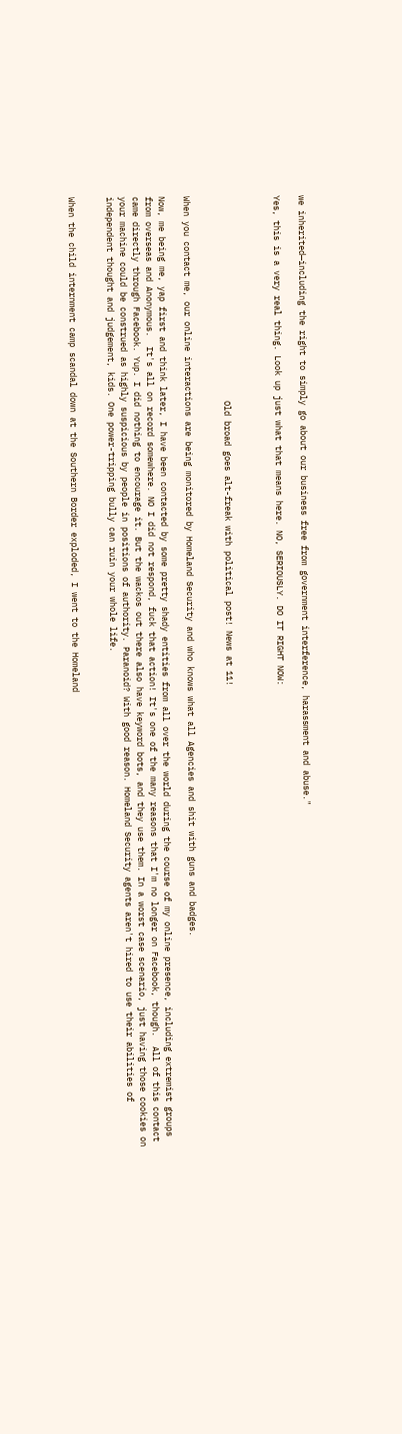we inherited—including the right to simply go about our business free from government interference, harassment and abuse."

Yes, this is a very real thing. Look up just what that means here. NO, SERIOUSLY. DO IT RIGHT NOW:



                                         Old broad goes alt-freak with political post! News at 11!


When you contact me, our online interactions are being monitored by Homeland Security and who knows what all Agencies and shit with guns and badges.

Now, me being me, yap first and think later, I have been contacted by some pretty shady entities from all over the world during the course of my online presence, including extremist groups from overseas and Anonymous.  It's all on record somewhere. NO I did not respond, fuck that action! It's one of the many reasons that I'm no longer on Facebook, though.  All of this contact came directly through Facebook. Yup. I did nothing to encourage it. But the wackos out there also have keyword bots, and they use them. In a worst case scenario, just having those cookies on your machine could be construed as highly suspicious by people in positions of authority. Paranoid? With good reason. Homeland Security agents aren't hired to use their abilities of independent thought and judgement, kids. One power-tripping bully can ruin your whole life.


When the child internment camp scandal down at the Southern Border exploded, I went to the Homeland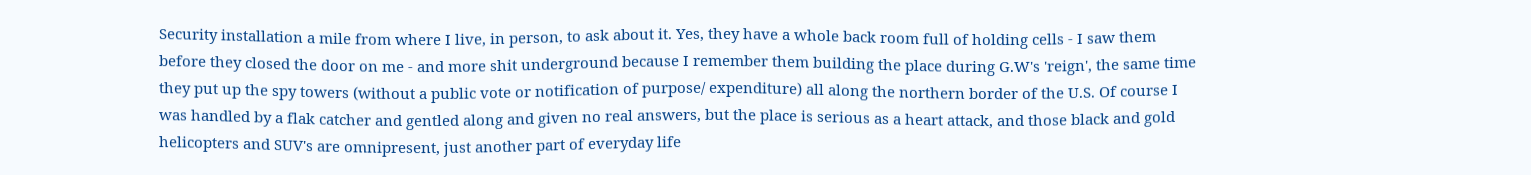Security installation a mile from where I live, in person, to ask about it. Yes, they have a whole back room full of holding cells - I saw them before they closed the door on me - and more shit underground because I remember them building the place during G.W's 'reign', the same time they put up the spy towers (without a public vote or notification of purpose/ expenditure) all along the northern border of the U.S. Of course I was handled by a flak catcher and gentled along and given no real answers, but the place is serious as a heart attack, and those black and gold helicopters and SUV's are omnipresent, just another part of everyday life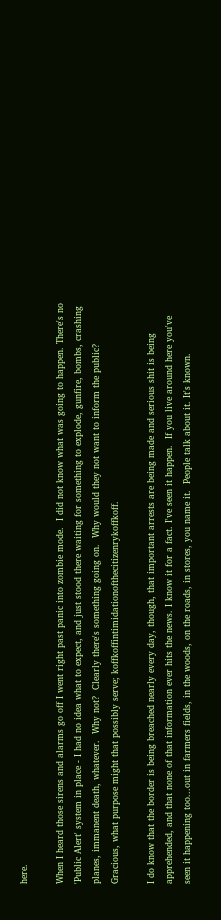here.

When I heard those sirens and alarms go off I went right past panic into zombie mode.  I did not know what was going to happen. There's no 'Public Alert' system in place - I had no idea what to expect, and just stood there waiting for something to explode, gunfire, bombs, crashing planes, immanent death, whatever.  Why not?  Clearly there's something going on.  Why would they not want to inform the public?  Gracious, what purpose might that possibly serve; koffkoffintimidationofthecitizenrykoffkoff.

I do know that the border is being breached nearly every day, though, that important arrests are being made and serious shit is being apprehended, and that none of that information ever hits the news. I know it for a fact. I've seen it happen.  If you live around here you've seen it happening too...out in farmers fields, in the woods, on the roads, in stores, you name it.  People talk about it. It's known.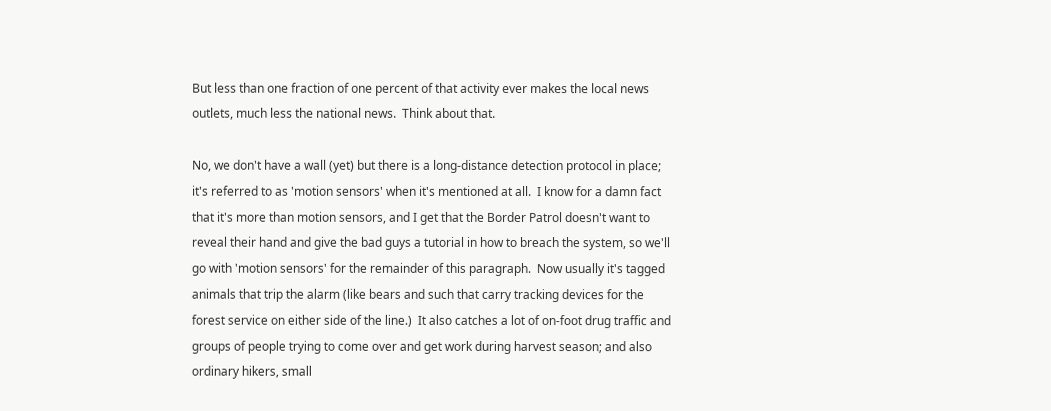But less than one fraction of one percent of that activity ever makes the local news outlets, much less the national news.  Think about that.

No, we don't have a wall (yet) but there is a long-distance detection protocol in place; it's referred to as 'motion sensors' when it's mentioned at all.  I know for a damn fact that it's more than motion sensors, and I get that the Border Patrol doesn't want to reveal their hand and give the bad guys a tutorial in how to breach the system, so we'll go with 'motion sensors' for the remainder of this paragraph.  Now usually it's tagged animals that trip the alarm (like bears and such that carry tracking devices for the forest service on either side of the line.)  It also catches a lot of on-foot drug traffic and groups of people trying to come over and get work during harvest season; and also ordinary hikers, small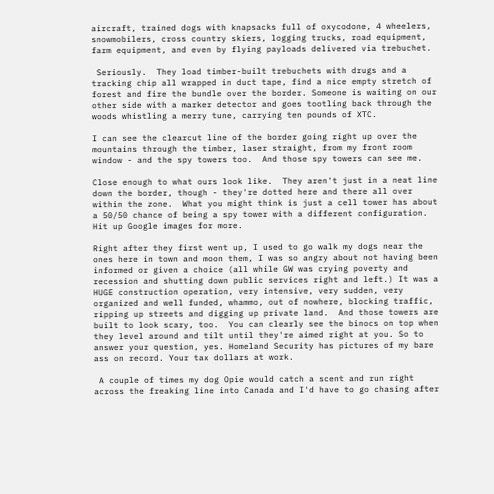aircraft, trained dogs with knapsacks full of oxycodone, 4 wheelers, snowmobilers, cross country skiers, logging trucks, road equipment, farm equipment, and even by flying payloads delivered via trebuchet.

 Seriously.  They load timber-built trebuchets with drugs and a tracking chip all wrapped in duct tape, find a nice empty stretch of forest and fire the bundle over the border. Someone is waiting on our other side with a marker detector and goes tootling back through the woods whistling a merry tune, carrying ten pounds of XTC.

I can see the clearcut line of the border going right up over the mountains through the timber, laser straight, from my front room window - and the spy towers too.  And those spy towers can see me.

Close enough to what ours look like.  They aren't just in a neat line down the border, though - they're dotted here and there all over within the zone.  What you might think is just a cell tower has about a 50/50 chance of being a spy tower with a different configuration. Hit up Google images for more.

Right after they first went up, I used to go walk my dogs near the ones here in town and moon them, I was so angry about not having been informed or given a choice (all while GW was crying poverty and recession and shutting down public services right and left.) It was a HUGE construction operation, very intensive, very sudden, very organized and well funded, whammo, out of nowhere, blocking traffic, ripping up streets and digging up private land.  And those towers are built to look scary, too.  You can clearly see the binocs on top when they level around and tilt until they're aimed right at you. So to answer your question, yes. Homeland Security has pictures of my bare ass on record. Your tax dollars at work.

 A couple of times my dog Opie would catch a scent and run right across the freaking line into Canada and I'd have to go chasing after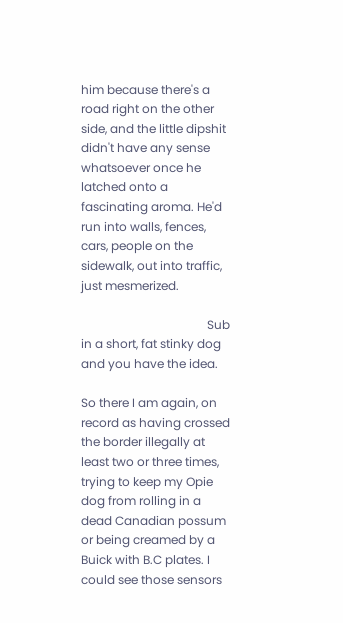him because there's a road right on the other side, and the little dipshit didn't have any sense whatsoever once he latched onto a fascinating aroma. He'd run into walls, fences, cars, people on the sidewalk, out into traffic, just mesmerized.

                                          Sub in a short, fat stinky dog and you have the idea.

So there I am again, on record as having crossed the border illegally at least two or three times, trying to keep my Opie dog from rolling in a dead Canadian possum or being creamed by a Buick with B.C plates. I could see those sensors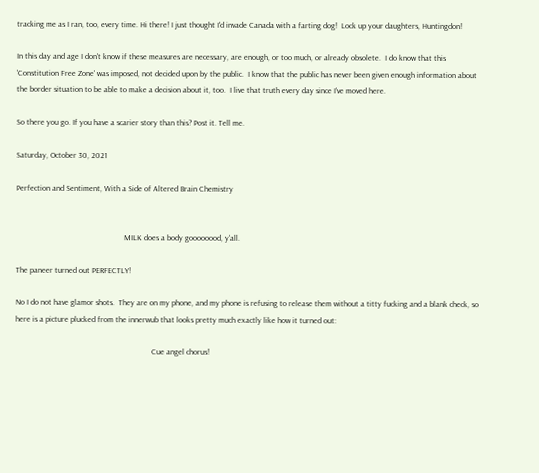tracking me as I ran, too, every time. Hi there! I just thought I'd invade Canada with a farting dog!  Lock up your daughters, Huntingdon!

In this day and age I don't know if these measures are necessary, are enough, or too much, or already obsolete.  I do know that this 'Constitution Free Zone' was imposed, not decided upon by the public.  I know that the public has never been given enough information about the border situation to be able to make a decision about it, too.  I live that truth every day since I've moved here.

So there you go. If you have a scarier story than this? Post it. Tell me.

Saturday, October 30, 2021

Perfection and Sentiment, With a Side of Altered Brain Chemistry


                                                      MILK does a body goooooood, y'all.

The paneer turned out PERFECTLY!

No I do not have glamor shots.  They are on my phone, and my phone is refusing to release them without a titty fucking and a blank check, so here is a picture plucked from the innerwub that looks pretty much exactly like how it turned out:

                                                                    Cue angel chorus!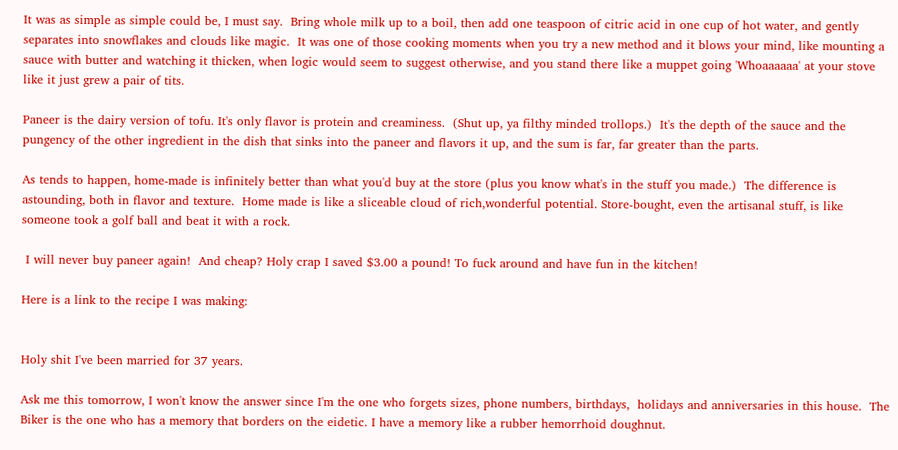It was as simple as simple could be, I must say.  Bring whole milk up to a boil, then add one teaspoon of citric acid in one cup of hot water, and gently separates into snowflakes and clouds like magic.  It was one of those cooking moments when you try a new method and it blows your mind, like mounting a sauce with butter and watching it thicken, when logic would seem to suggest otherwise, and you stand there like a muppet going 'Whoaaaaaa' at your stove like it just grew a pair of tits.

Paneer is the dairy version of tofu. It's only flavor is protein and creaminess.  (Shut up, ya filthy minded trollops.)  It's the depth of the sauce and the pungency of the other ingredient in the dish that sinks into the paneer and flavors it up, and the sum is far, far greater than the parts.

As tends to happen, home-made is infinitely better than what you'd buy at the store (plus you know what's in the stuff you made.)  The difference is astounding, both in flavor and texture.  Home made is like a sliceable cloud of rich,wonderful potential. Store-bought, even the artisanal stuff, is like someone took a golf ball and beat it with a rock.

 I will never buy paneer again!  And cheap? Holy crap I saved $3.00 a pound! To fuck around and have fun in the kitchen!

Here is a link to the recipe I was making:


Holy shit I've been married for 37 years.

Ask me this tomorrow, I won't know the answer since I'm the one who forgets sizes, phone numbers, birthdays,  holidays and anniversaries in this house.  The Biker is the one who has a memory that borders on the eidetic. I have a memory like a rubber hemorrhoid doughnut.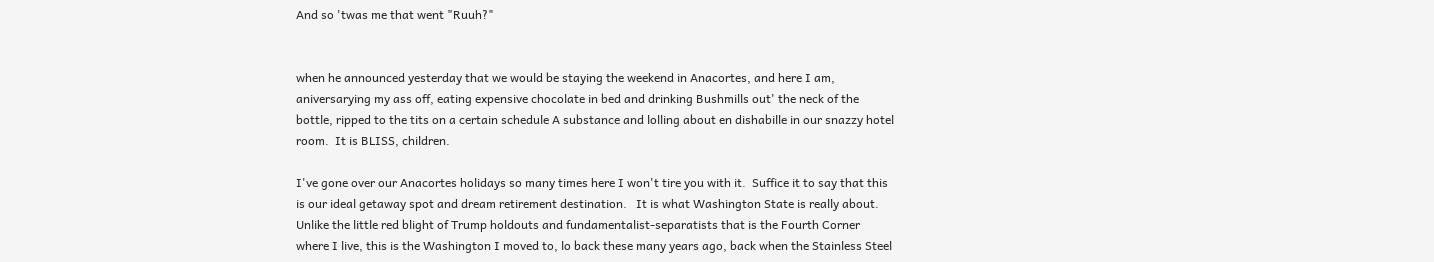And so 'twas me that went "Ruuh?"


when he announced yesterday that we would be staying the weekend in Anacortes, and here I am, aniversarying my ass off, eating expensive chocolate in bed and drinking Bushmills out' the neck of the bottle, ripped to the tits on a certain schedule A substance and lolling about en dishabille in our snazzy hotel room.  It is BLISS, children.

I've gone over our Anacortes holidays so many times here I won't tire you with it.  Suffice it to say that this is our ideal getaway spot and dream retirement destination.   It is what Washington State is really about.  Unlike the little red blight of Trump holdouts and fundamentalist-separatists that is the Fourth Corner where I live, this is the Washington I moved to, lo back these many years ago, back when the Stainless Steel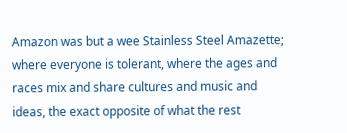Amazon was but a wee Stainless Steel Amazette; where everyone is tolerant, where the ages and races mix and share cultures and music and ideas, the exact opposite of what the rest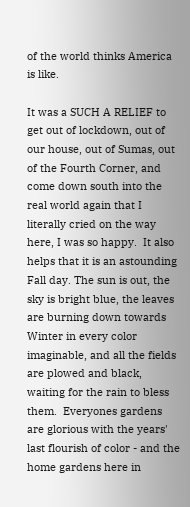of the world thinks America is like.

It was a SUCH A RELIEF to get out of lockdown, out of our house, out of Sumas, out of the Fourth Corner, and come down south into the real world again that I literally cried on the way here, I was so happy.  It also helps that it is an astounding Fall day. The sun is out, the sky is bright blue, the leaves are burning down towards Winter in every color imaginable, and all the fields are plowed and black, waiting for the rain to bless them.  Everyones gardens are glorious with the years' last flourish of color - and the home gardens here in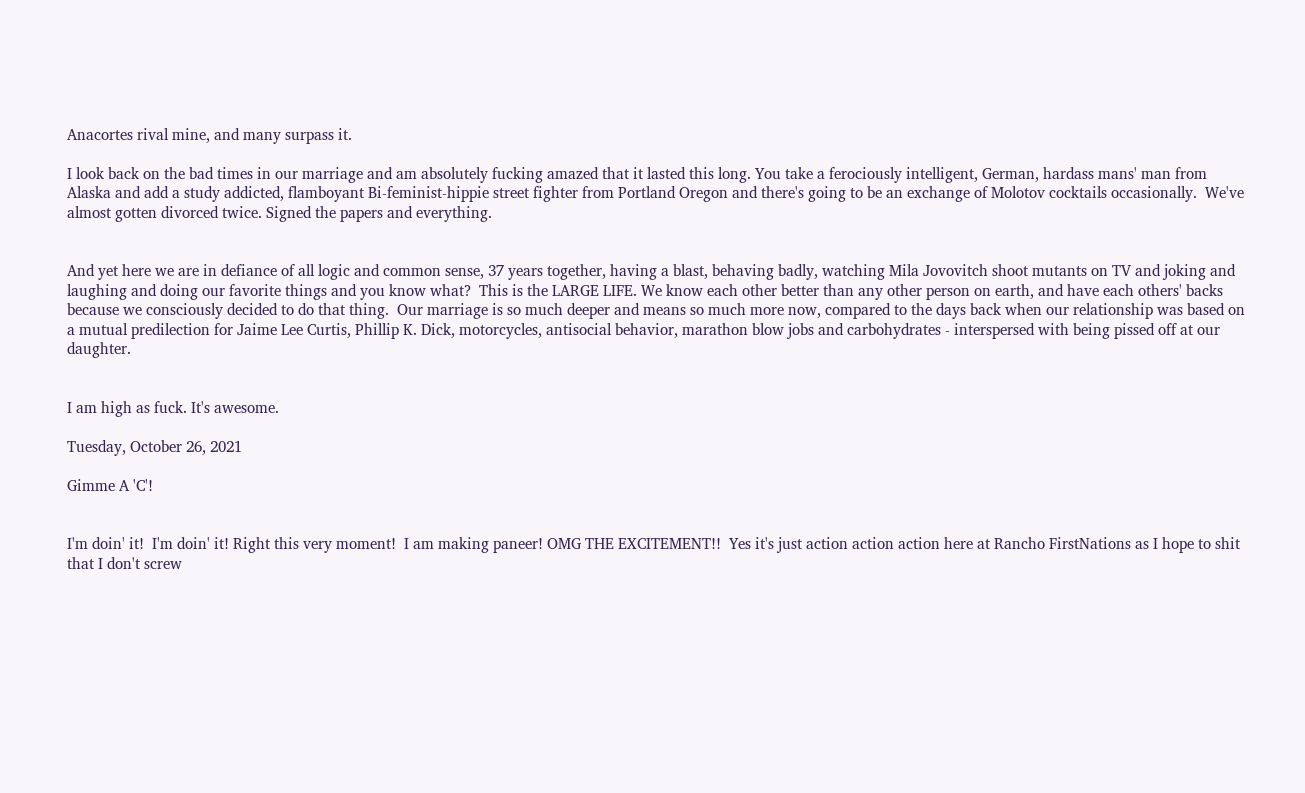Anacortes rival mine, and many surpass it.

I look back on the bad times in our marriage and am absolutely fucking amazed that it lasted this long. You take a ferociously intelligent, German, hardass mans' man from Alaska and add a study addicted, flamboyant Bi-feminist-hippie street fighter from Portland Oregon and there's going to be an exchange of Molotov cocktails occasionally.  We've almost gotten divorced twice. Signed the papers and everything.


And yet here we are in defiance of all logic and common sense, 37 years together, having a blast, behaving badly, watching Mila Jovovitch shoot mutants on TV and joking and laughing and doing our favorite things and you know what?  This is the LARGE LIFE. We know each other better than any other person on earth, and have each others' backs because we consciously decided to do that thing.  Our marriage is so much deeper and means so much more now, compared to the days back when our relationship was based on a mutual predilection for Jaime Lee Curtis, Phillip K. Dick, motorcycles, antisocial behavior, marathon blow jobs and carbohydrates - interspersed with being pissed off at our daughter.


I am high as fuck. It's awesome.

Tuesday, October 26, 2021

Gimme A 'C'!


I'm doin' it!  I'm doin' it! Right this very moment!  I am making paneer! OMG THE EXCITEMENT!!  Yes it's just action action action here at Rancho FirstNations as I hope to shit that I don't screw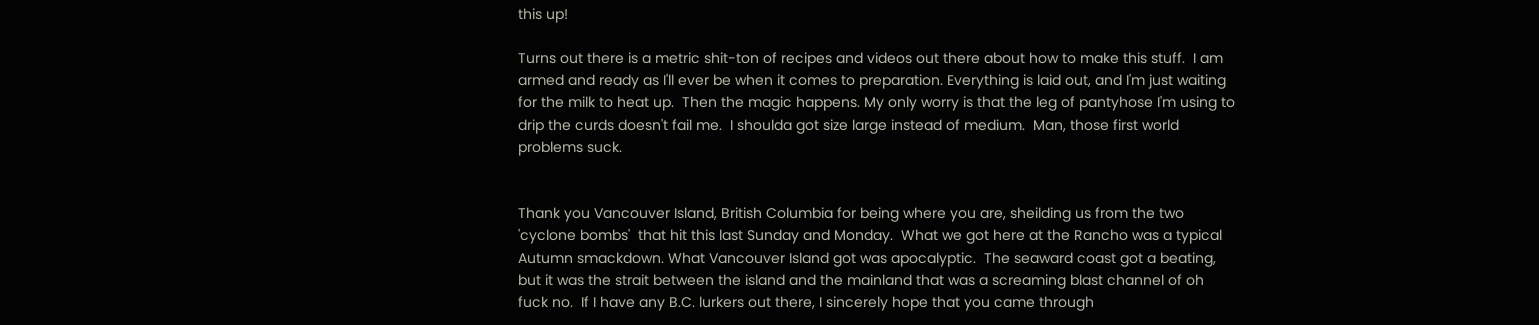this up!

Turns out there is a metric shit-ton of recipes and videos out there about how to make this stuff.  I am armed and ready as I'll ever be when it comes to preparation. Everything is laid out, and I'm just waiting for the milk to heat up.  Then the magic happens. My only worry is that the leg of pantyhose I'm using to drip the curds doesn't fail me.  I shoulda got size large instead of medium.  Man, those first world problems suck.


Thank you Vancouver Island, British Columbia for being where you are, sheilding us from the two  'cyclone bombs'  that hit this last Sunday and Monday.  What we got here at the Rancho was a typical Autumn smackdown. What Vancouver Island got was apocalyptic.  The seaward coast got a beating, but it was the strait between the island and the mainland that was a screaming blast channel of oh fuck no.  If I have any B.C. lurkers out there, I sincerely hope that you came through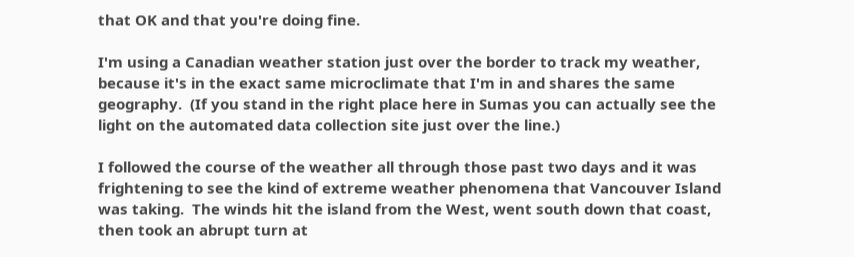that OK and that you're doing fine.

I'm using a Canadian weather station just over the border to track my weather, because it's in the exact same microclimate that I'm in and shares the same geography.  (If you stand in the right place here in Sumas you can actually see the light on the automated data collection site just over the line.)

I followed the course of the weather all through those past two days and it was frightening to see the kind of extreme weather phenomena that Vancouver Island was taking.  The winds hit the island from the West, went south down that coast, then took an abrupt turn at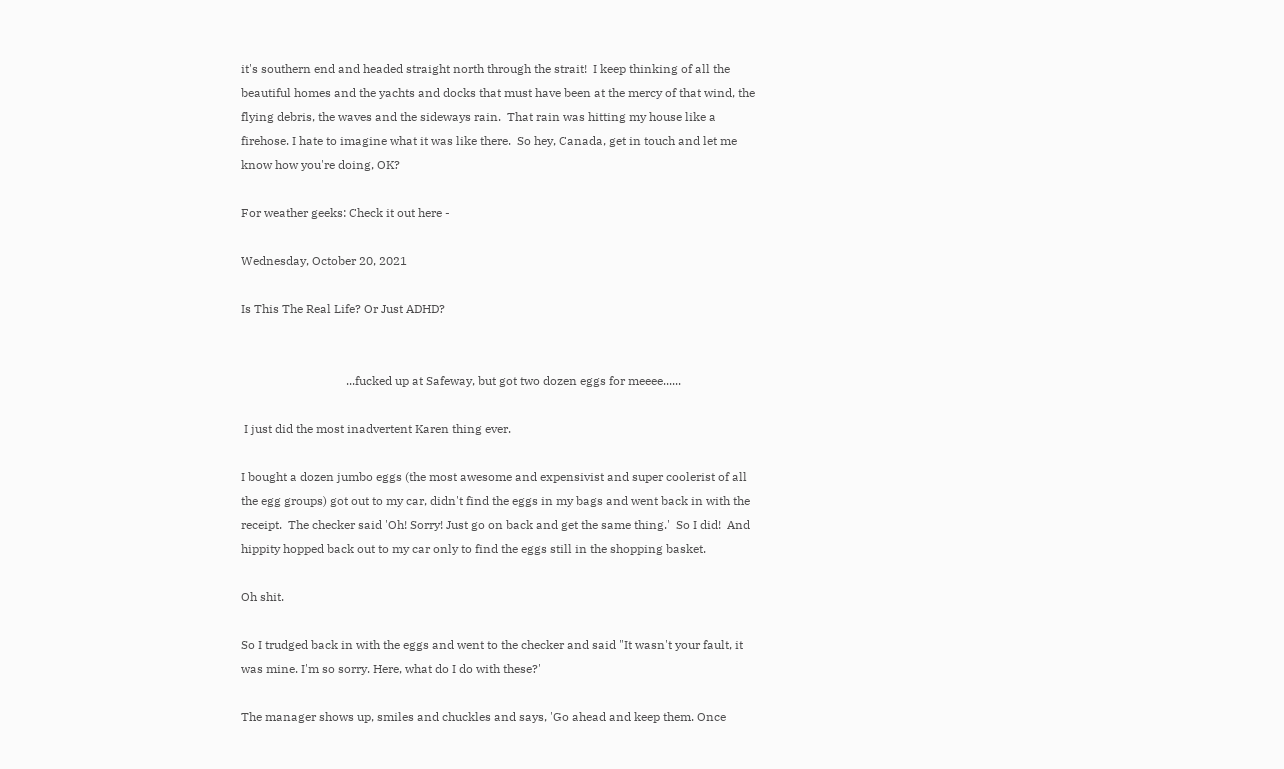it's southern end and headed straight north through the strait!  I keep thinking of all the beautiful homes and the yachts and docks that must have been at the mercy of that wind, the flying debris, the waves and the sideways rain.  That rain was hitting my house like a firehose. I hate to imagine what it was like there.  So hey, Canada, get in touch and let me know how you're doing, OK?

For weather geeks: Check it out here -

Wednesday, October 20, 2021

Is This The Real Life? Or Just ADHD?


                                   ...fucked up at Safeway, but got two dozen eggs for meeee......

 I just did the most inadvertent Karen thing ever.

I bought a dozen jumbo eggs (the most awesome and expensivist and super coolerist of all the egg groups) got out to my car, didn't find the eggs in my bags and went back in with the receipt.  The checker said 'Oh! Sorry! Just go on back and get the same thing.'  So I did!  And hippity hopped back out to my car only to find the eggs still in the shopping basket.

Oh shit.

So I trudged back in with the eggs and went to the checker and said "It wasn't your fault, it was mine. I'm so sorry. Here, what do I do with these?'

The manager shows up, smiles and chuckles and says, 'Go ahead and keep them. Once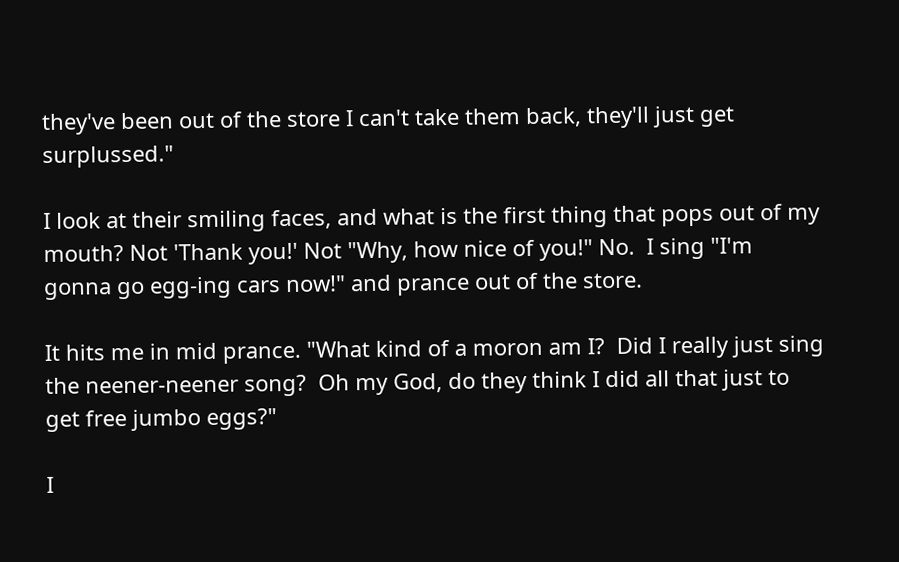they've been out of the store I can't take them back, they'll just get surplussed."

I look at their smiling faces, and what is the first thing that pops out of my mouth? Not 'Thank you!' Not "Why, how nice of you!" No.  I sing "I'm gonna go egg-ing cars now!" and prance out of the store.

It hits me in mid prance. "What kind of a moron am I?  Did I really just sing the neener-neener song?  Oh my God, do they think I did all that just to get free jumbo eggs?"

I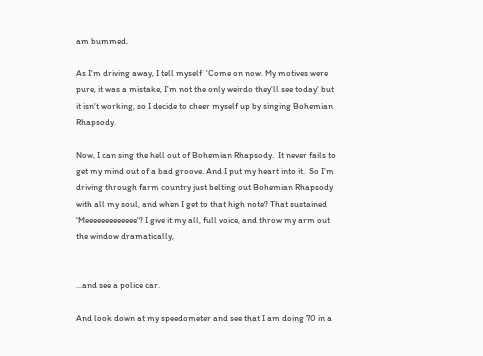am bummed.

As I'm driving away, I tell myself  'Come on now. My motives were pure, it was a mistake, I'm not the only weirdo they'll see today' but it isn't working, so I decide to cheer myself up by singing Bohemian Rhapsody.

Now, I can sing the hell out of Bohemian Rhapsody.  It never fails to get my mind out of a bad groove. And I put my heart into it.  So I'm driving through farm country just belting out Bohemian Rhapsody with all my soul, and when I get to that high note? That sustained 'Meeeeeeeeeeeee'? I give it my all, full voice, and throw my arm out the window dramatically,


...and see a police car.

And look down at my speedometer and see that I am doing 70 in a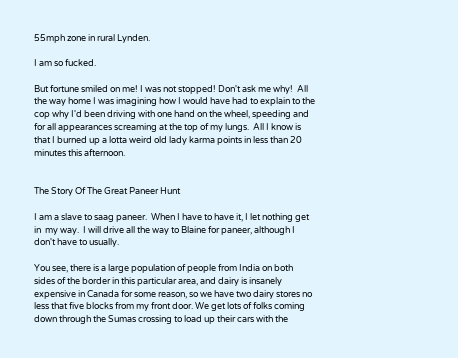55mph zone in rural Lynden.

I am so fucked.

But fortune smiled on me! I was not stopped! Don't ask me why!  All the way home I was imagining how I would have had to explain to the cop why I'd been driving with one hand on the wheel, speeding and for all appearances screaming at the top of my lungs.  All I know is that I burned up a lotta weird old lady karma points in less than 20 minutes this afternoon.


The Story Of The Great Paneer Hunt

I am a slave to saag paneer.  When I have to have it, I let nothing get in  my way.  I will drive all the way to Blaine for paneer, although I don't have to usually.

You see, there is a large population of people from India on both sides of the border in this particular area, and dairy is insanely expensive in Canada for some reason, so we have two dairy stores no less that five blocks from my front door. We get lots of folks coming down through the Sumas crossing to load up their cars with the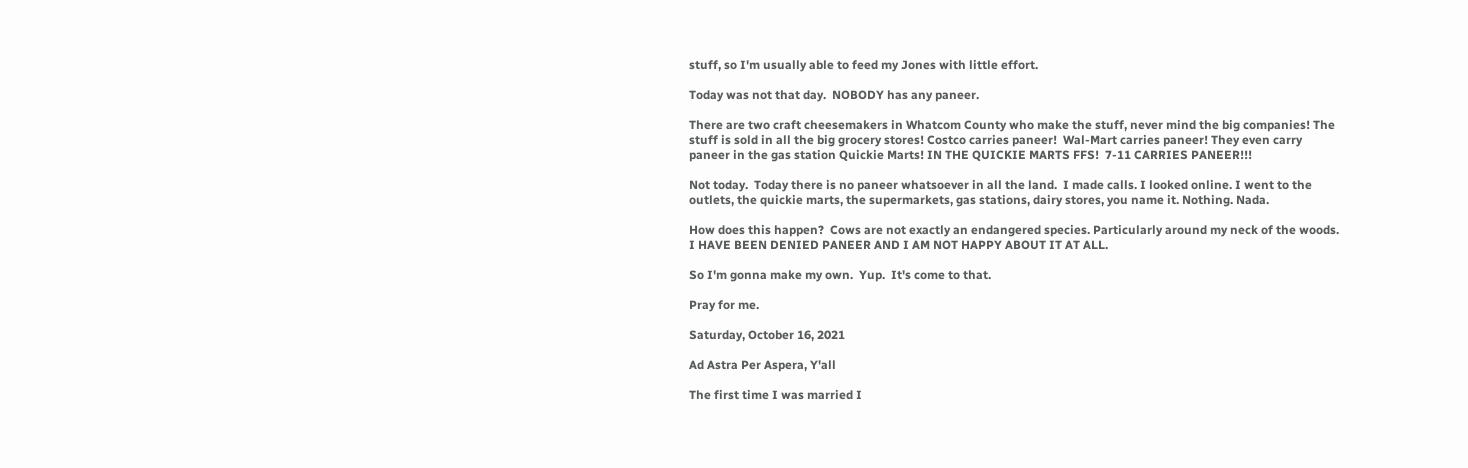stuff, so I'm usually able to feed my Jones with little effort.

Today was not that day.  NOBODY has any paneer.

There are two craft cheesemakers in Whatcom County who make the stuff, never mind the big companies! The stuff is sold in all the big grocery stores! Costco carries paneer!  Wal-Mart carries paneer! They even carry paneer in the gas station Quickie Marts! IN THE QUICKIE MARTS FFS!  7-11 CARRIES PANEER!!!

Not today.  Today there is no paneer whatsoever in all the land.  I made calls. I looked online. I went to the outlets, the quickie marts, the supermarkets, gas stations, dairy stores, you name it. Nothing. Nada.

How does this happen?  Cows are not exactly an endangered species. Particularly around my neck of the woods. I HAVE BEEN DENIED PANEER AND I AM NOT HAPPY ABOUT IT AT ALL.

So I'm gonna make my own.  Yup.  It's come to that.

Pray for me.

Saturday, October 16, 2021

Ad Astra Per Aspera, Y'all

The first time I was married I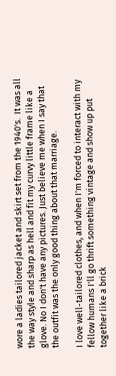wore a ladies tailored jacket and skirt set from the 1940's.  It was all the way style and sharp as hell and fit my curvy little frame like a glove. No I don't have any pictures. Just believe me when I say that the outfit was the only good thing about that marriage.

I love well-tailored clothes, and when I'm forced to interact with my fellow humans I'll go thrift something vintage and show up put together like a brick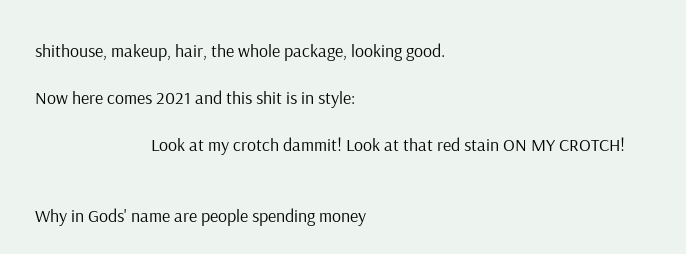shithouse, makeup, hair, the whole package, looking good.

Now here comes 2021 and this shit is in style:

                             Look at my crotch dammit! Look at that red stain ON MY CROTCH!


Why in Gods' name are people spending money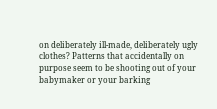on deliberately ill-made, deliberately ugly clothes? Patterns that accidentally on purpose seem to be shooting out of your babymaker or your barking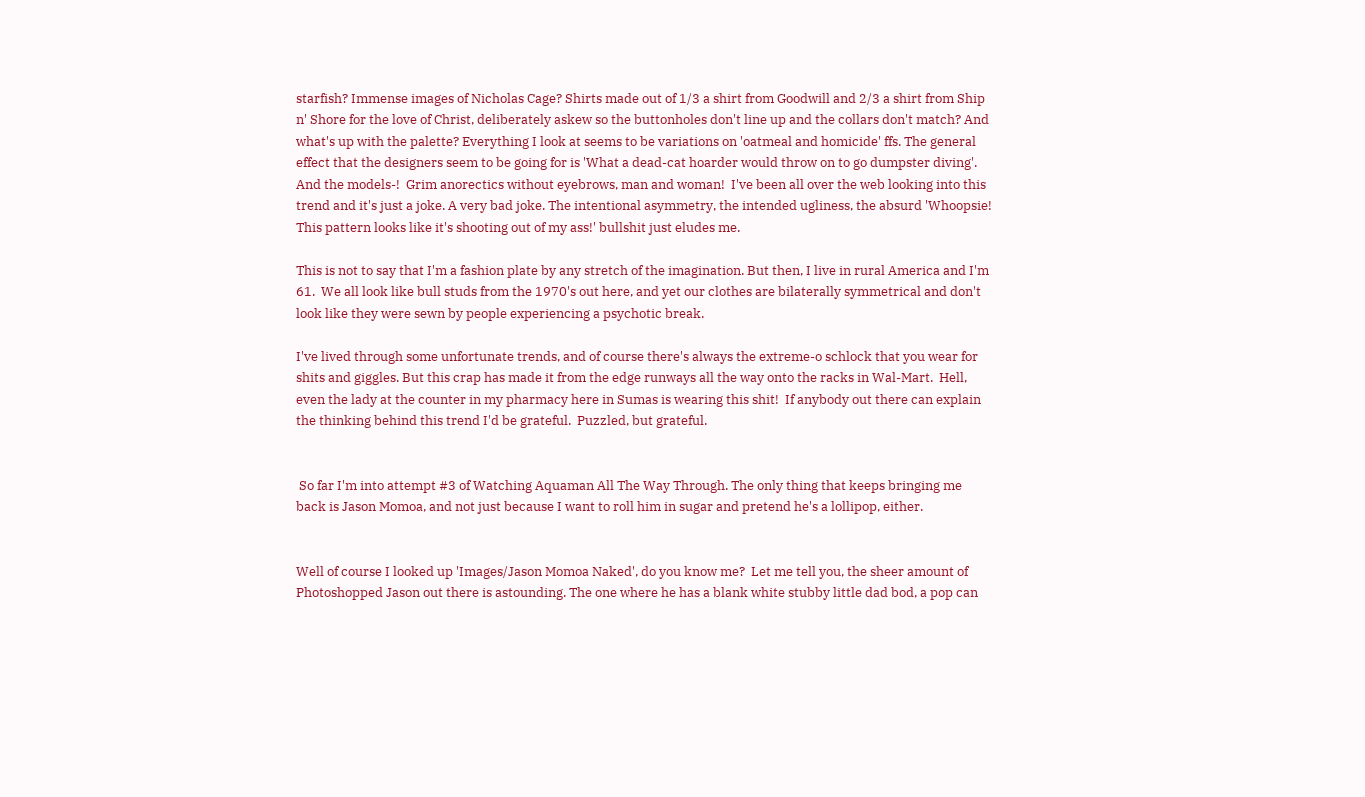starfish? Immense images of Nicholas Cage? Shirts made out of 1/3 a shirt from Goodwill and 2/3 a shirt from Ship n' Shore for the love of Christ, deliberately askew so the buttonholes don't line up and the collars don't match? And what's up with the palette? Everything I look at seems to be variations on 'oatmeal and homicide' ffs. The general effect that the designers seem to be going for is 'What a dead-cat hoarder would throw on to go dumpster diving'.  And the models-!  Grim anorectics without eyebrows, man and woman!  I've been all over the web looking into this trend and it's just a joke. A very bad joke. The intentional asymmetry, the intended ugliness, the absurd 'Whoopsie! This pattern looks like it's shooting out of my ass!' bullshit just eludes me.

This is not to say that I'm a fashion plate by any stretch of the imagination. But then, I live in rural America and I'm 61.  We all look like bull studs from the 1970's out here, and yet our clothes are bilaterally symmetrical and don't look like they were sewn by people experiencing a psychotic break.

I've lived through some unfortunate trends, and of course there's always the extreme-o schlock that you wear for shits and giggles. But this crap has made it from the edge runways all the way onto the racks in Wal-Mart.  Hell, even the lady at the counter in my pharmacy here in Sumas is wearing this shit!  If anybody out there can explain the thinking behind this trend I'd be grateful.  Puzzled, but grateful.


 So far I'm into attempt #3 of Watching Aquaman All The Way Through. The only thing that keeps bringing me back is Jason Momoa, and not just because I want to roll him in sugar and pretend he's a lollipop, either.


Well of course I looked up 'Images/Jason Momoa Naked', do you know me?  Let me tell you, the sheer amount of Photoshopped Jason out there is astounding. The one where he has a blank white stubby little dad bod, a pop can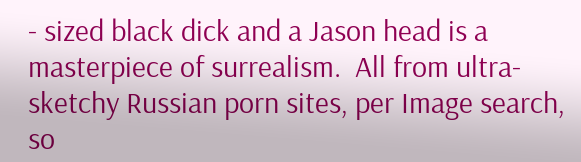- sized black dick and a Jason head is a masterpiece of surrealism.  All from ultra-sketchy Russian porn sites, per Image search, so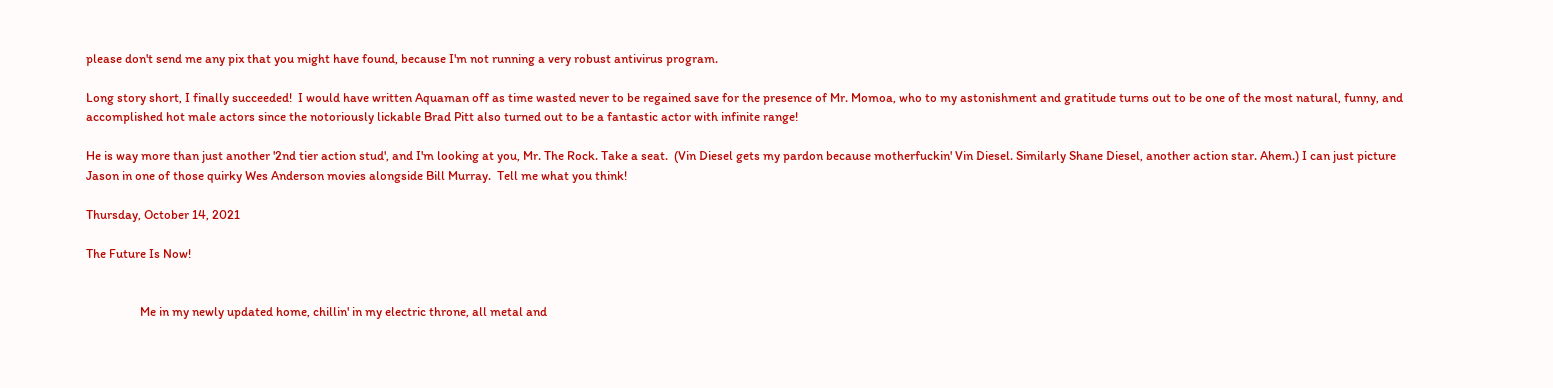please don't send me any pix that you might have found, because I'm not running a very robust antivirus program.

Long story short, I finally succeeded!  I would have written Aquaman off as time wasted never to be regained save for the presence of Mr. Momoa, who to my astonishment and gratitude turns out to be one of the most natural, funny, and accomplished hot male actors since the notoriously lickable Brad Pitt also turned out to be a fantastic actor with infinite range!

He is way more than just another '2nd tier action stud', and I'm looking at you, Mr. The Rock. Take a seat.  (Vin Diesel gets my pardon because motherfuckin' Vin Diesel. Similarly Shane Diesel, another action star. Ahem.) I can just picture Jason in one of those quirky Wes Anderson movies alongside Bill Murray.  Tell me what you think!

Thursday, October 14, 2021

The Future Is Now!


                  Me in my newly updated home, chillin' in my electric throne, all metal and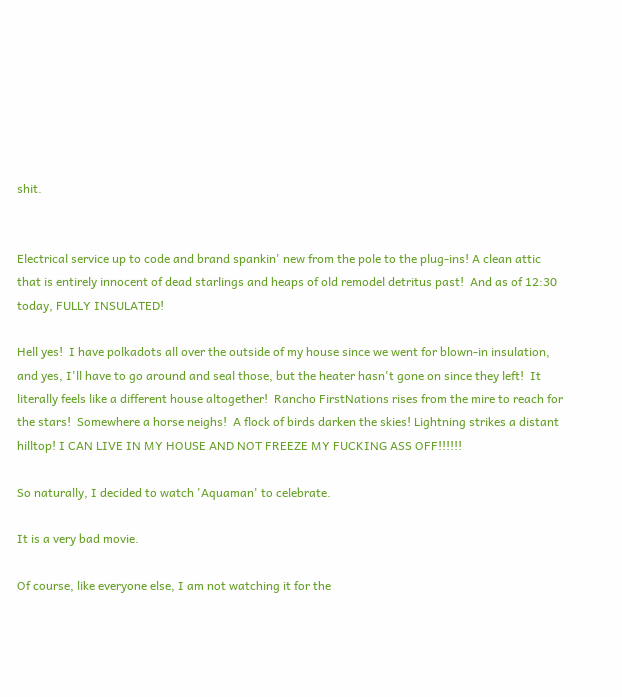shit.


Electrical service up to code and brand spankin' new from the pole to the plug-ins! A clean attic that is entirely innocent of dead starlings and heaps of old remodel detritus past!  And as of 12:30 today, FULLY INSULATED!

Hell yes!  I have polkadots all over the outside of my house since we went for blown-in insulation, and yes, I'll have to go around and seal those, but the heater hasn't gone on since they left!  It literally feels like a different house altogether!  Rancho FirstNations rises from the mire to reach for the stars!  Somewhere a horse neighs!  A flock of birds darken the skies! Lightning strikes a distant hilltop! I CAN LIVE IN MY HOUSE AND NOT FREEZE MY FUCKING ASS OFF!!!!!!

So naturally, I decided to watch 'Aquaman' to celebrate.

It is a very bad movie.

Of course, like everyone else, I am not watching it for the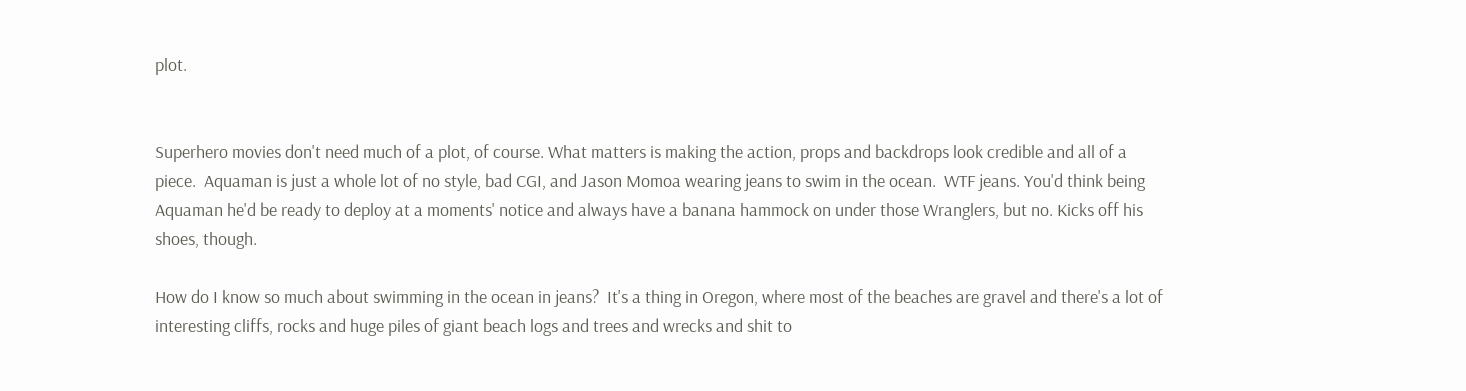plot.


Superhero movies don't need much of a plot, of course. What matters is making the action, props and backdrops look credible and all of a piece.  Aquaman is just a whole lot of no style, bad CGI, and Jason Momoa wearing jeans to swim in the ocean.  WTF jeans. You'd think being Aquaman he'd be ready to deploy at a moments' notice and always have a banana hammock on under those Wranglers, but no. Kicks off his shoes, though.

How do I know so much about swimming in the ocean in jeans?  It's a thing in Oregon, where most of the beaches are gravel and there's a lot of interesting cliffs, rocks and huge piles of giant beach logs and trees and wrecks and shit to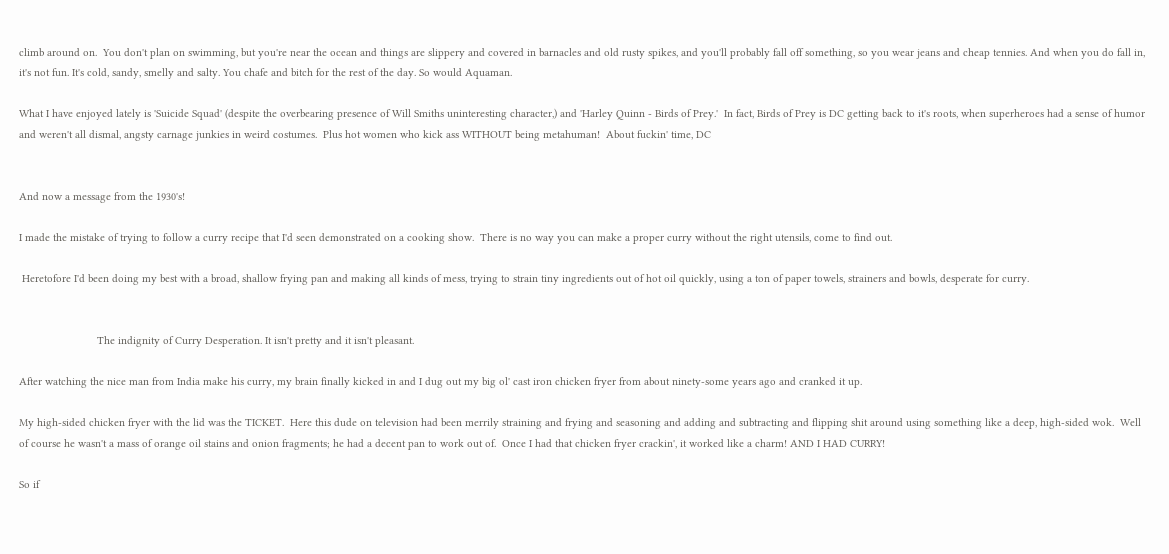climb around on.  You don't plan on swimming, but you're near the ocean and things are slippery and covered in barnacles and old rusty spikes, and you'll probably fall off something, so you wear jeans and cheap tennies. And when you do fall in, it's not fun. It's cold, sandy, smelly and salty. You chafe and bitch for the rest of the day. So would Aquaman.

What I have enjoyed lately is 'Suicide Squad' (despite the overbearing presence of Will Smiths uninteresting character,) and 'Harley Quinn - Birds of Prey.'  In fact, Birds of Prey is DC getting back to it's roots, when superheroes had a sense of humor and weren't all dismal, angsty carnage junkies in weird costumes.  Plus hot women who kick ass WITHOUT being metahuman!  About fuckin' time, DC


And now a message from the 1930's!

I made the mistake of trying to follow a curry recipe that I'd seen demonstrated on a cooking show.  There is no way you can make a proper curry without the right utensils, come to find out.

 Heretofore I'd been doing my best with a broad, shallow frying pan and making all kinds of mess, trying to strain tiny ingredients out of hot oil quickly, using a ton of paper towels, strainers and bowls, desperate for curry.


                          The indignity of Curry Desperation. It isn't pretty and it isn't pleasant.

After watching the nice man from India make his curry, my brain finally kicked in and I dug out my big ol' cast iron chicken fryer from about ninety-some years ago and cranked it up.

My high-sided chicken fryer with the lid was the TICKET.  Here this dude on television had been merrily straining and frying and seasoning and adding and subtracting and flipping shit around using something like a deep, high-sided wok.  Well of course he wasn't a mass of orange oil stains and onion fragments; he had a decent pan to work out of.  Once I had that chicken fryer crackin', it worked like a charm! AND I HAD CURRY!

So if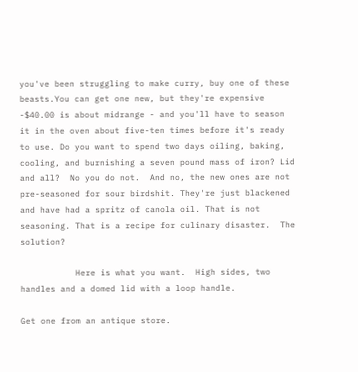you've been struggling to make curry, buy one of these beasts.You can get one new, but they're expensive -$40.00 is about midrange - and you'll have to season it in the oven about five-ten times before it's ready to use. Do you want to spend two days oiling, baking, cooling, and burnishing a seven pound mass of iron? Lid and all?  No you do not.  And no, the new ones are not pre-seasoned for sour birdshit. They're just blackened and have had a spritz of canola oil. That is not seasoning. That is a recipe for culinary disaster.  The solution?

           Here is what you want.  High sides, two handles and a domed lid with a loop handle.

Get one from an antique store.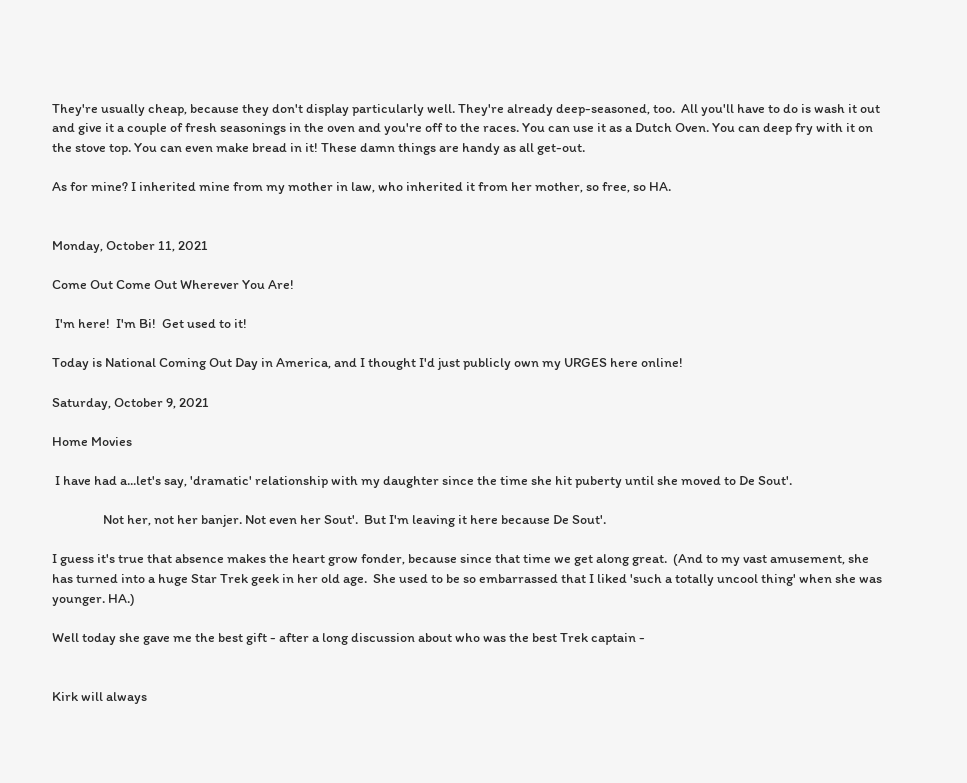They're usually cheap, because they don't display particularly well. They're already deep-seasoned, too.  All you'll have to do is wash it out and give it a couple of fresh seasonings in the oven and you're off to the races. You can use it as a Dutch Oven. You can deep fry with it on the stove top. You can even make bread in it! These damn things are handy as all get-out.

As for mine? I inherited mine from my mother in law, who inherited it from her mother, so free, so HA.


Monday, October 11, 2021

Come Out Come Out Wherever You Are!

 I'm here!  I'm Bi!  Get used to it!

Today is National Coming Out Day in America, and I thought I'd just publicly own my URGES here online!

Saturday, October 9, 2021

Home Movies

 I have had a...let's say, 'dramatic' relationship with my daughter since the time she hit puberty until she moved to De Sout'.

                 Not her, not her banjer. Not even her Sout'.  But I'm leaving it here because De Sout'.

I guess it's true that absence makes the heart grow fonder, because since that time we get along great.  (And to my vast amusement, she has turned into a huge Star Trek geek in her old age.  She used to be so embarrassed that I liked 'such a totally uncool thing' when she was younger. HA.)

Well today she gave me the best gift - after a long discussion about who was the best Trek captain -


Kirk will always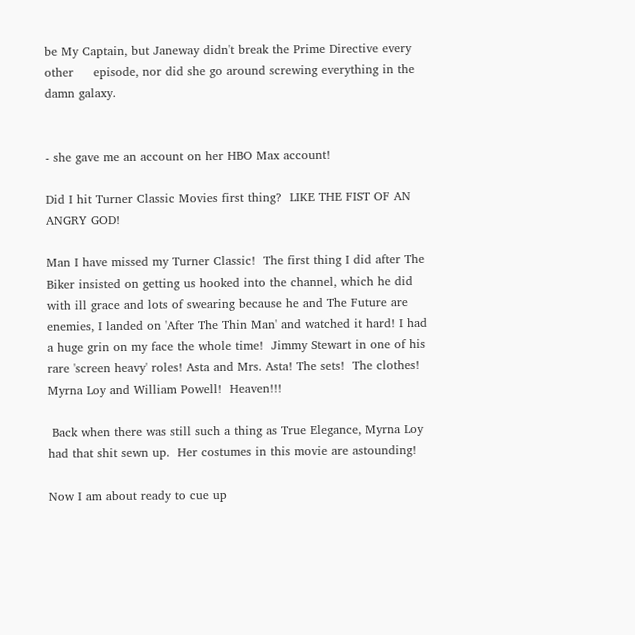be My Captain, but Janeway didn't break the Prime Directive every other     episode, nor did she go around screwing everything in the damn galaxy.


- she gave me an account on her HBO Max account!

Did I hit Turner Classic Movies first thing?  LIKE THE FIST OF AN ANGRY GOD!

Man I have missed my Turner Classic!  The first thing I did after The Biker insisted on getting us hooked into the channel, which he did with ill grace and lots of swearing because he and The Future are enemies, I landed on 'After The Thin Man' and watched it hard! I had a huge grin on my face the whole time!  Jimmy Stewart in one of his rare 'screen heavy' roles! Asta and Mrs. Asta! The sets!  The clothes!  Myrna Loy and William Powell!  Heaven!!!

 Back when there was still such a thing as True Elegance, Myrna Loy had that shit sewn up.  Her costumes in this movie are astounding!

Now I am about ready to cue up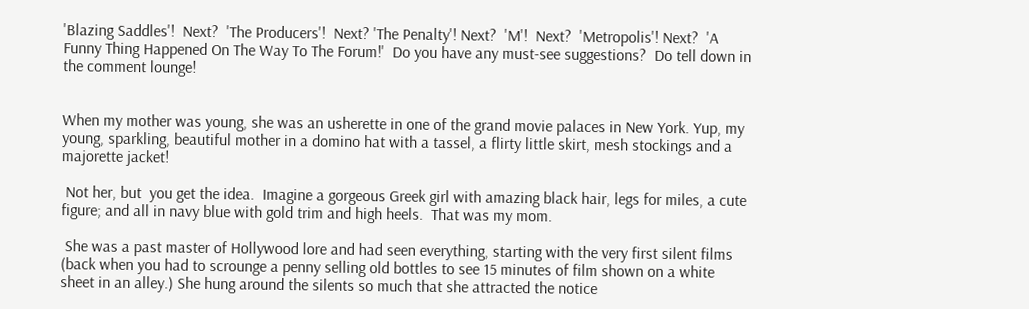'Blazing Saddles'!  Next?  'The Producers'!  Next? 'The Penalty'! Next?  'M'!  Next?  'Metropolis'! Next?  'A Funny Thing Happened On The Way To The Forum!'  Do you have any must-see suggestions?  Do tell down in the comment lounge!


When my mother was young, she was an usherette in one of the grand movie palaces in New York. Yup, my young, sparkling, beautiful mother in a domino hat with a tassel, a flirty little skirt, mesh stockings and a majorette jacket!

 Not her, but  you get the idea.  Imagine a gorgeous Greek girl with amazing black hair, legs for miles, a cute figure; and all in navy blue with gold trim and high heels.  That was my mom.

 She was a past master of Hollywood lore and had seen everything, starting with the very first silent films (back when you had to scrounge a penny selling old bottles to see 15 minutes of film shown on a white sheet in an alley.) She hung around the silents so much that she attracted the notice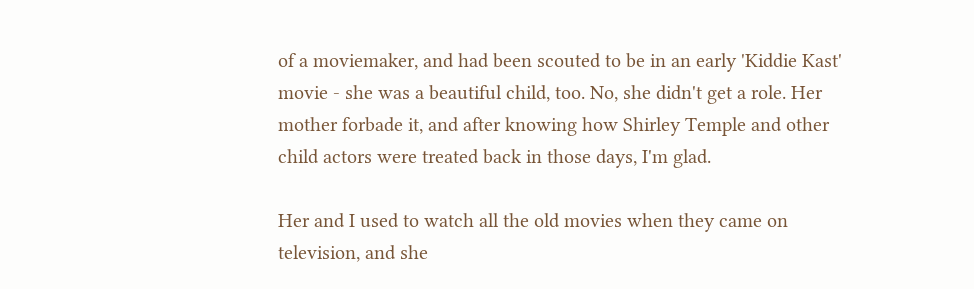of a moviemaker, and had been scouted to be in an early 'Kiddie Kast' movie - she was a beautiful child, too. No, she didn't get a role. Her mother forbade it, and after knowing how Shirley Temple and other child actors were treated back in those days, I'm glad.

Her and I used to watch all the old movies when they came on television, and she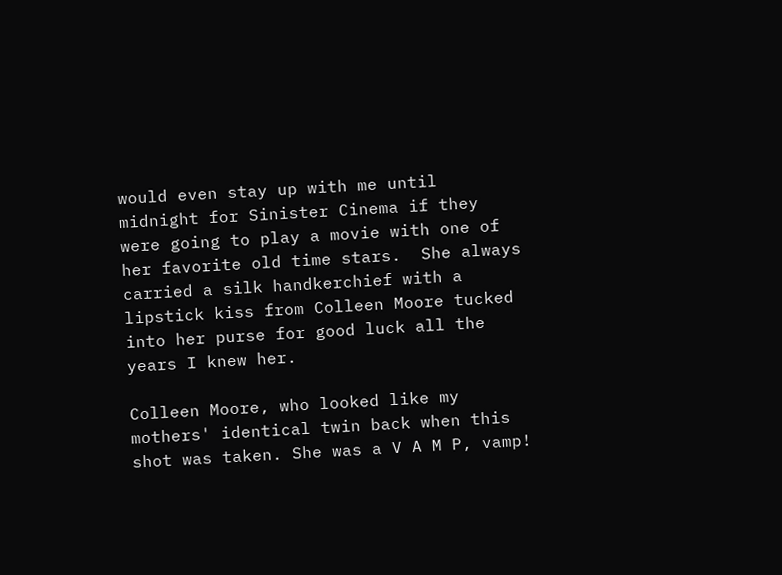would even stay up with me until midnight for Sinister Cinema if they were going to play a movie with one of her favorite old time stars.  She always carried a silk handkerchief with a lipstick kiss from Colleen Moore tucked into her purse for good luck all the years I knew her.

Colleen Moore, who looked like my mothers' identical twin back when this shot was taken. She was a V A M P, vamp!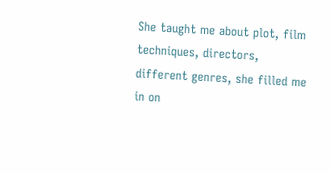She taught me about plot, film techniques, directors, different genres, she filled me in on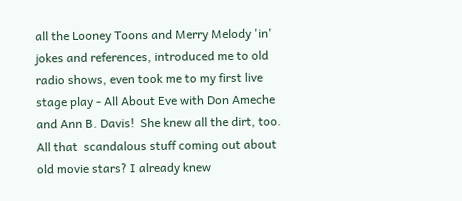all the Looney Toons and Merry Melody 'in' jokes and references, introduced me to old radio shows, even took me to my first live stage play - All About Eve with Don Ameche and Ann B. Davis!  She knew all the dirt, too. All that  scandalous stuff coming out about old movie stars? I already knew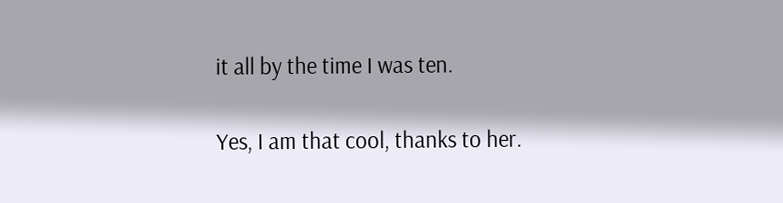it all by the time I was ten.

Yes, I am that cool, thanks to her.